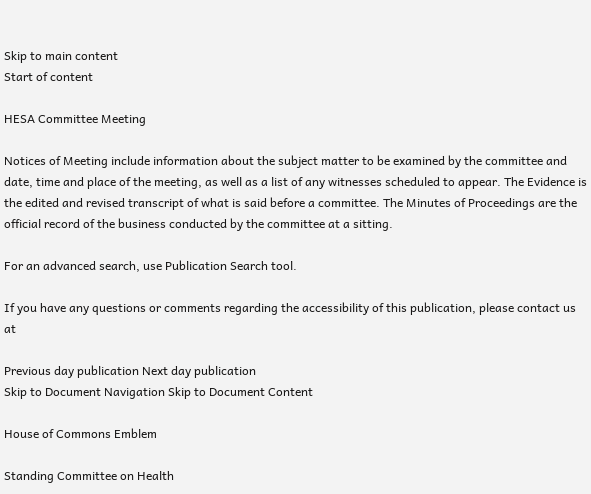Skip to main content
Start of content

HESA Committee Meeting

Notices of Meeting include information about the subject matter to be examined by the committee and date, time and place of the meeting, as well as a list of any witnesses scheduled to appear. The Evidence is the edited and revised transcript of what is said before a committee. The Minutes of Proceedings are the official record of the business conducted by the committee at a sitting.

For an advanced search, use Publication Search tool.

If you have any questions or comments regarding the accessibility of this publication, please contact us at

Previous day publication Next day publication
Skip to Document Navigation Skip to Document Content

House of Commons Emblem

Standing Committee on Health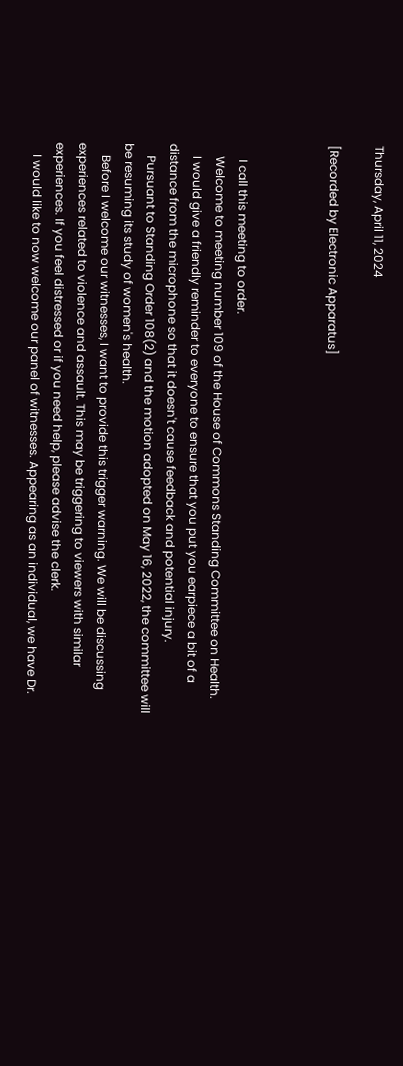Thursday, April 11, 2024

[Recorded by Electronic Apparatus]



     I call this meeting to order.
    Welcome to meeting number 109 of the House of Commons Standing Committee on Health.
    I would give a friendly reminder to everyone to ensure that you put you earpiece a bit of a distance from the microphone so that it doesn't cause feedback and potential injury.
    Pursuant to Standing Order 108(2) and the motion adopted on May 16, 2022, the committee will be resuming its study of women's health.
    Before I welcome our witnesses, I want to provide this trigger warning. We will be discussing experiences related to violence and assault. This may be triggering to viewers with similar experiences. If you feel distressed or if you need help, please advise the clerk.
    I would like to now welcome our panel of witnesses. Appearing as an individual, we have Dr.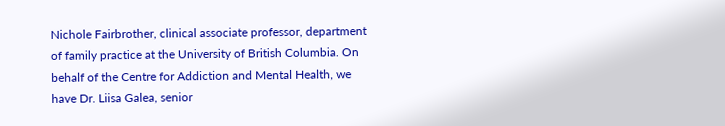Nichole Fairbrother, clinical associate professor, department of family practice at the University of British Columbia. On behalf of the Centre for Addiction and Mental Health, we have Dr. Liisa Galea, senior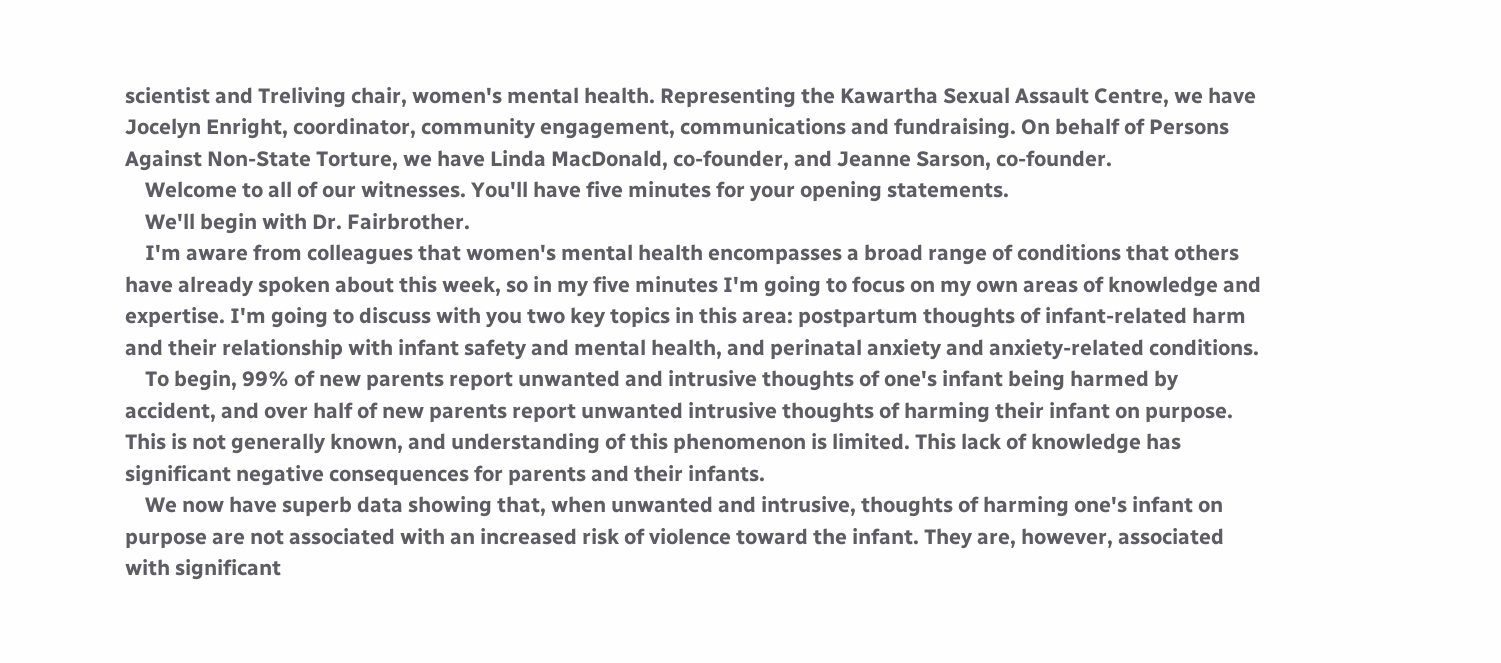scientist and Treliving chair, women's mental health. Representing the Kawartha Sexual Assault Centre, we have Jocelyn Enright, coordinator, community engagement, communications and fundraising. On behalf of Persons Against Non-State Torture, we have Linda MacDonald, co-founder, and Jeanne Sarson, co-founder.
    Welcome to all of our witnesses. You'll have five minutes for your opening statements.
    We'll begin with Dr. Fairbrother.
    I'm aware from colleagues that women's mental health encompasses a broad range of conditions that others have already spoken about this week, so in my five minutes I'm going to focus on my own areas of knowledge and expertise. I'm going to discuss with you two key topics in this area: postpartum thoughts of infant-related harm and their relationship with infant safety and mental health, and perinatal anxiety and anxiety-related conditions.
    To begin, 99% of new parents report unwanted and intrusive thoughts of one's infant being harmed by accident, and over half of new parents report unwanted intrusive thoughts of harming their infant on purpose. This is not generally known, and understanding of this phenomenon is limited. This lack of knowledge has significant negative consequences for parents and their infants.
    We now have superb data showing that, when unwanted and intrusive, thoughts of harming one's infant on purpose are not associated with an increased risk of violence toward the infant. They are, however, associated with significant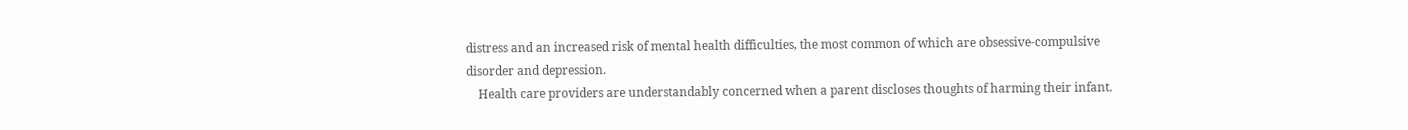distress and an increased risk of mental health difficulties, the most common of which are obsessive-compulsive disorder and depression.
    Health care providers are understandably concerned when a parent discloses thoughts of harming their infant.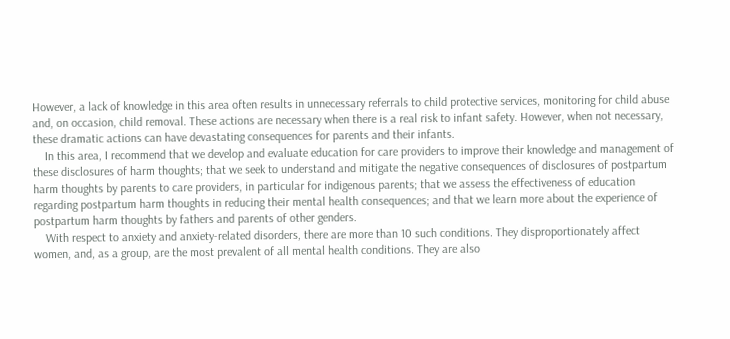However, a lack of knowledge in this area often results in unnecessary referrals to child protective services, monitoring for child abuse and, on occasion, child removal. These actions are necessary when there is a real risk to infant safety. However, when not necessary, these dramatic actions can have devastating consequences for parents and their infants.
    In this area, I recommend that we develop and evaluate education for care providers to improve their knowledge and management of these disclosures of harm thoughts; that we seek to understand and mitigate the negative consequences of disclosures of postpartum harm thoughts by parents to care providers, in particular for indigenous parents; that we assess the effectiveness of education regarding postpartum harm thoughts in reducing their mental health consequences; and that we learn more about the experience of postpartum harm thoughts by fathers and parents of other genders.
    With respect to anxiety and anxiety-related disorders, there are more than 10 such conditions. They disproportionately affect women, and, as a group, are the most prevalent of all mental health conditions. They are also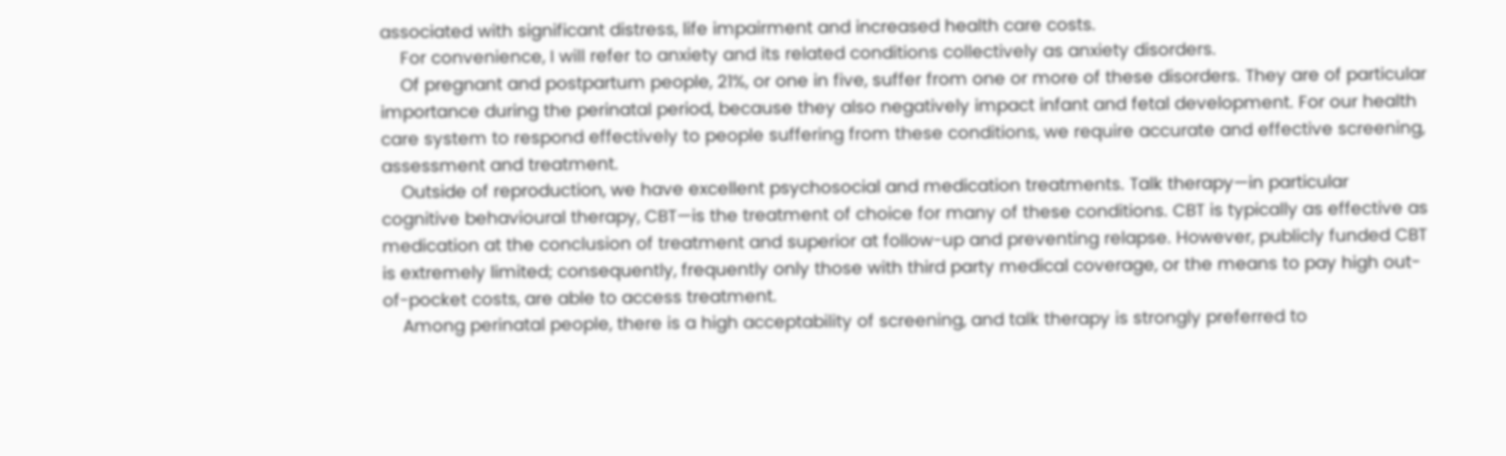associated with significant distress, life impairment and increased health care costs.
    For convenience, I will refer to anxiety and its related conditions collectively as anxiety disorders.
    Of pregnant and postpartum people, 21%, or one in five, suffer from one or more of these disorders. They are of particular importance during the perinatal period, because they also negatively impact infant and fetal development. For our health care system to respond effectively to people suffering from these conditions, we require accurate and effective screening, assessment and treatment.
    Outside of reproduction, we have excellent psychosocial and medication treatments. Talk therapy—in particular cognitive behavioural therapy, CBT—is the treatment of choice for many of these conditions. CBT is typically as effective as medication at the conclusion of treatment and superior at follow-up and preventing relapse. However, publicly funded CBT is extremely limited; consequently, frequently only those with third party medical coverage, or the means to pay high out-of-pocket costs, are able to access treatment.
    Among perinatal people, there is a high acceptability of screening, and talk therapy is strongly preferred to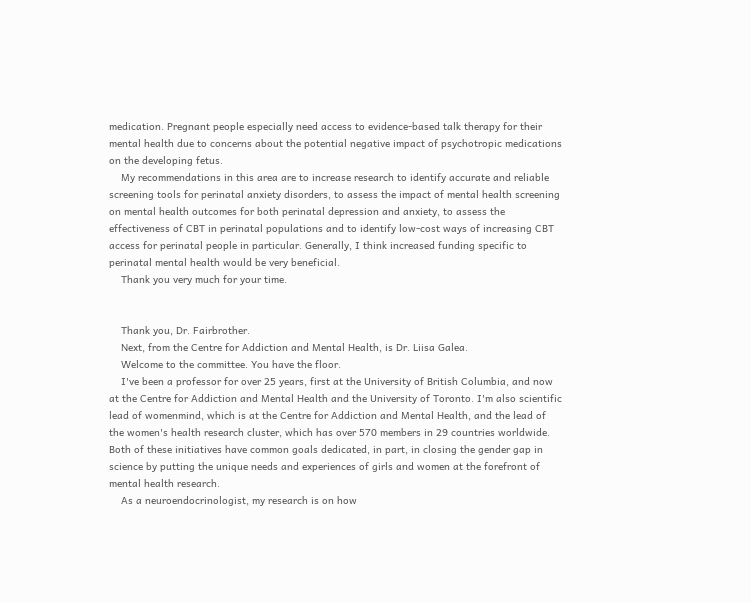medication. Pregnant people especially need access to evidence-based talk therapy for their mental health due to concerns about the potential negative impact of psychotropic medications on the developing fetus.
    My recommendations in this area are to increase research to identify accurate and reliable screening tools for perinatal anxiety disorders, to assess the impact of mental health screening on mental health outcomes for both perinatal depression and anxiety, to assess the effectiveness of CBT in perinatal populations and to identify low-cost ways of increasing CBT access for perinatal people in particular. Generally, I think increased funding specific to perinatal mental health would be very beneficial.
    Thank you very much for your time.


    Thank you, Dr. Fairbrother.
    Next, from the Centre for Addiction and Mental Health, is Dr. Liisa Galea.
    Welcome to the committee. You have the floor.
    I've been a professor for over 25 years, first at the University of British Columbia, and now at the Centre for Addiction and Mental Health and the University of Toronto. I'm also scientific lead of womenmind, which is at the Centre for Addiction and Mental Health, and the lead of the women's health research cluster, which has over 570 members in 29 countries worldwide. Both of these initiatives have common goals dedicated, in part, in closing the gender gap in science by putting the unique needs and experiences of girls and women at the forefront of mental health research.
    As a neuroendocrinologist, my research is on how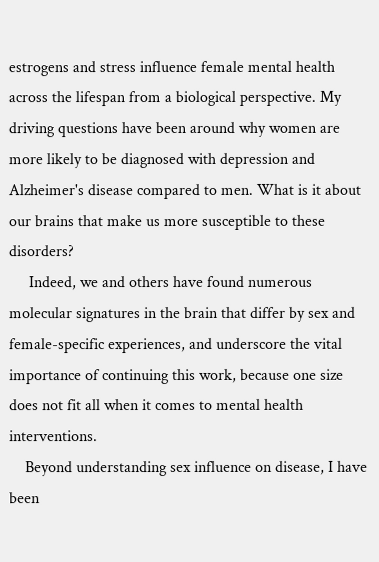estrogens and stress influence female mental health across the lifespan from a biological perspective. My driving questions have been around why women are more likely to be diagnosed with depression and Alzheimer's disease compared to men. What is it about our brains that make us more susceptible to these disorders?
     Indeed, we and others have found numerous molecular signatures in the brain that differ by sex and female-specific experiences, and underscore the vital importance of continuing this work, because one size does not fit all when it comes to mental health interventions.
    Beyond understanding sex influence on disease, I have been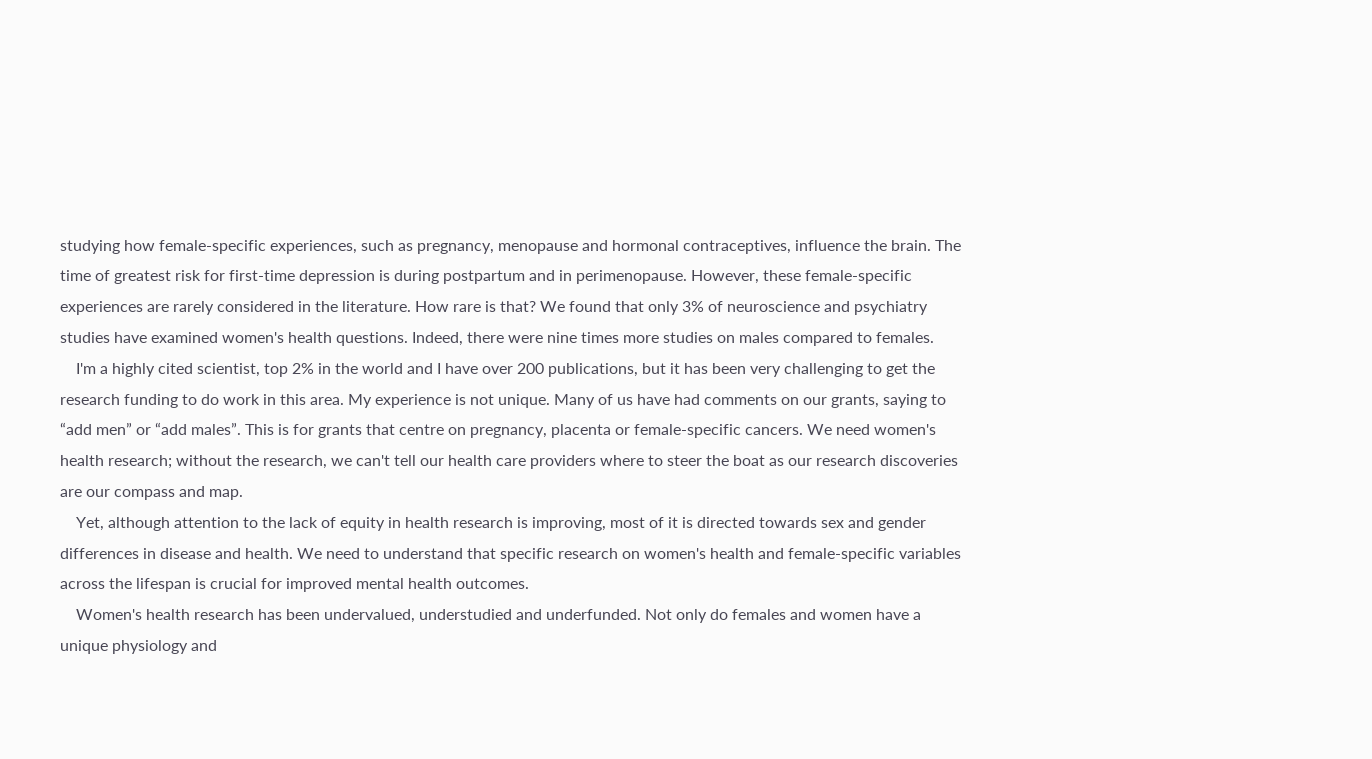studying how female-specific experiences, such as pregnancy, menopause and hormonal contraceptives, influence the brain. The time of greatest risk for first-time depression is during postpartum and in perimenopause. However, these female-specific experiences are rarely considered in the literature. How rare is that? We found that only 3% of neuroscience and psychiatry studies have examined women's health questions. Indeed, there were nine times more studies on males compared to females.
    I'm a highly cited scientist, top 2% in the world and I have over 200 publications, but it has been very challenging to get the research funding to do work in this area. My experience is not unique. Many of us have had comments on our grants, saying to “add men” or “add males”. This is for grants that centre on pregnancy, placenta or female-specific cancers. We need women's health research; without the research, we can't tell our health care providers where to steer the boat as our research discoveries are our compass and map.
    Yet, although attention to the lack of equity in health research is improving, most of it is directed towards sex and gender differences in disease and health. We need to understand that specific research on women's health and female-specific variables across the lifespan is crucial for improved mental health outcomes.
    Women's health research has been undervalued, understudied and underfunded. Not only do females and women have a unique physiology and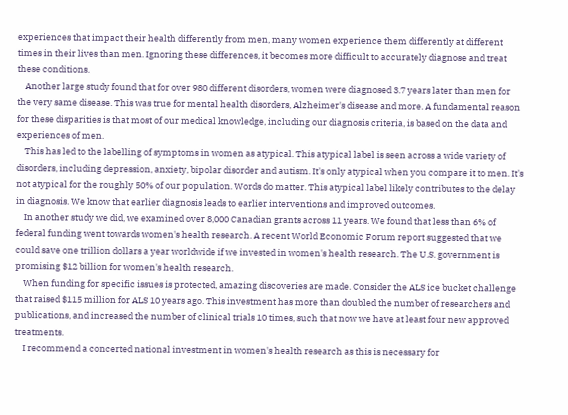experiences that impact their health differently from men, many women experience them differently at different times in their lives than men. Ignoring these differences, it becomes more difficult to accurately diagnose and treat these conditions.
    Another large study found that for over 980 different disorders, women were diagnosed 3.7 years later than men for the very same disease. This was true for mental health disorders, Alzheimer's disease and more. A fundamental reason for these disparities is that most of our medical knowledge, including our diagnosis criteria, is based on the data and experiences of men.
    This has led to the labelling of symptoms in women as atypical. This atypical label is seen across a wide variety of disorders, including depression, anxiety, bipolar disorder and autism. It's only atypical when you compare it to men. It's not atypical for the roughly 50% of our population. Words do matter. This atypical label likely contributes to the delay in diagnosis. We know that earlier diagnosis leads to earlier interventions and improved outcomes.
    In another study we did, we examined over 8,000 Canadian grants across 11 years. We found that less than 6% of federal funding went towards women's health research. A recent World Economic Forum report suggested that we could save one trillion dollars a year worldwide if we invested in women's health research. The U.S. government is promising $12 billion for women's health research.
    When funding for specific issues is protected, amazing discoveries are made. Consider the ALS ice bucket challenge that raised $115 million for ALS 10 years ago. This investment has more than doubled the number of researchers and publications, and increased the number of clinical trials 10 times, such that now we have at least four new approved treatments.
    I recommend a concerted national investment in women's health research as this is necessary for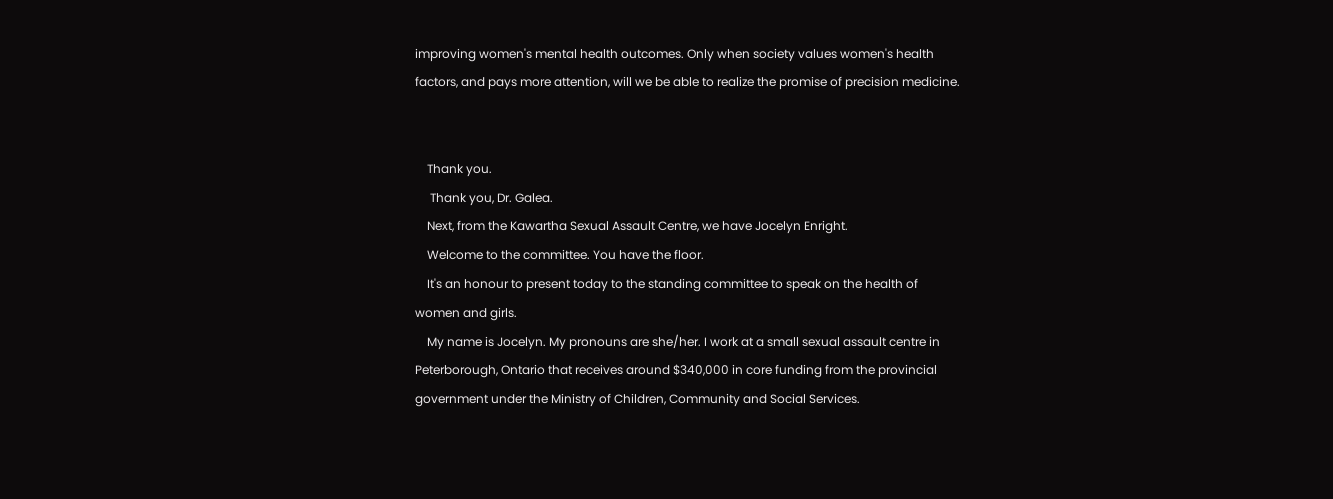improving women's mental health outcomes. Only when society values women's health factors, and pays more attention, will we be able to realize the promise of precision medicine.


    Thank you.
     Thank you, Dr. Galea.
    Next, from the Kawartha Sexual Assault Centre, we have Jocelyn Enright.
    Welcome to the committee. You have the floor.
    It's an honour to present today to the standing committee to speak on the health of women and girls.
    My name is Jocelyn. My pronouns are she/her. I work at a small sexual assault centre in Peterborough, Ontario that receives around $340,000 in core funding from the provincial government under the Ministry of Children, Community and Social Services.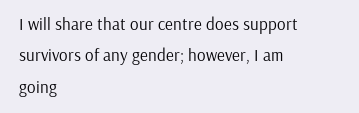I will share that our centre does support survivors of any gender; however, I am going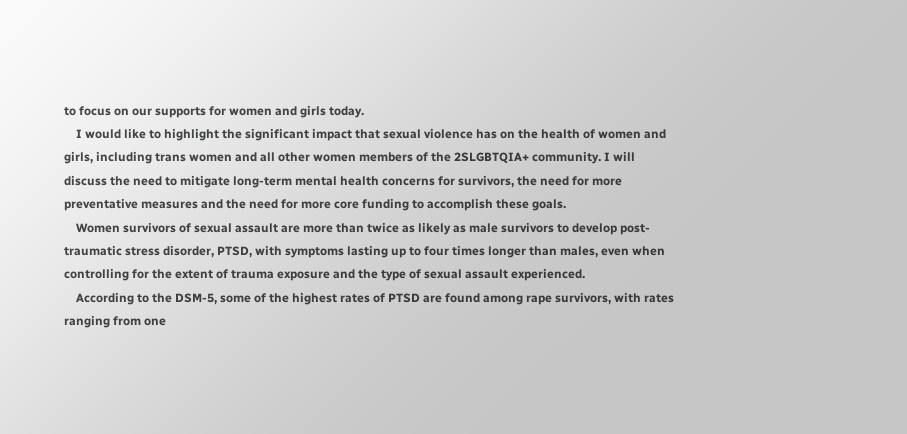to focus on our supports for women and girls today.
    I would like to highlight the significant impact that sexual violence has on the health of women and girls, including trans women and all other women members of the 2SLGBTQIA+ community. I will discuss the need to mitigate long-term mental health concerns for survivors, the need for more preventative measures and the need for more core funding to accomplish these goals.
    Women survivors of sexual assault are more than twice as likely as male survivors to develop post-traumatic stress disorder, PTSD, with symptoms lasting up to four times longer than males, even when controlling for the extent of trauma exposure and the type of sexual assault experienced.
    According to the DSM-5, some of the highest rates of PTSD are found among rape survivors, with rates ranging from one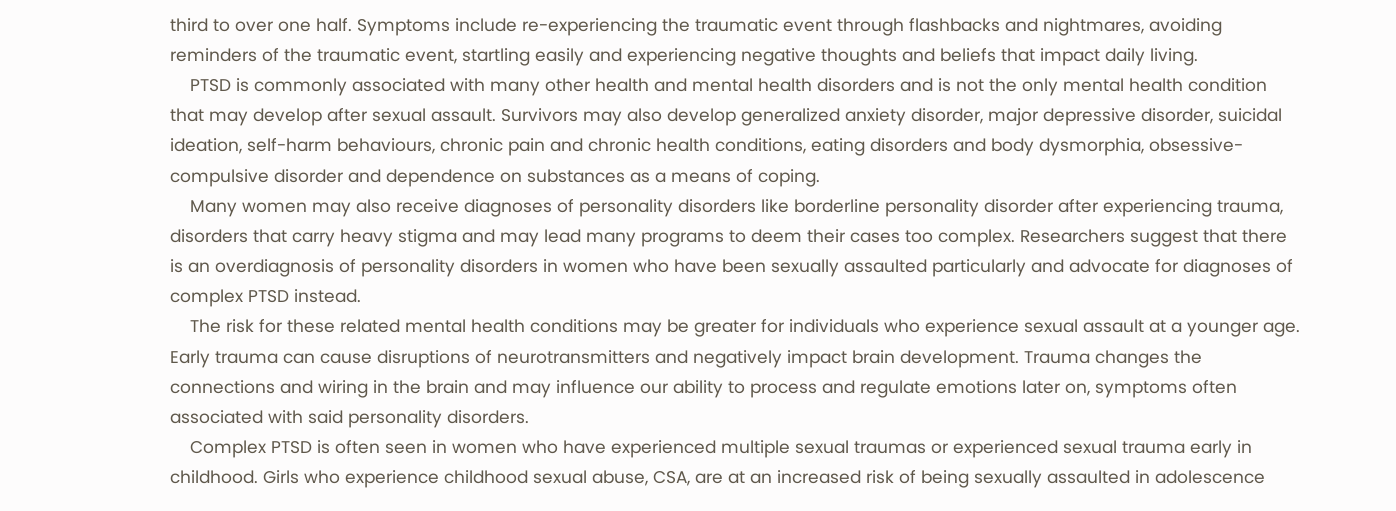third to over one half. Symptoms include re-experiencing the traumatic event through flashbacks and nightmares, avoiding reminders of the traumatic event, startling easily and experiencing negative thoughts and beliefs that impact daily living.
    PTSD is commonly associated with many other health and mental health disorders and is not the only mental health condition that may develop after sexual assault. Survivors may also develop generalized anxiety disorder, major depressive disorder, suicidal ideation, self-harm behaviours, chronic pain and chronic health conditions, eating disorders and body dysmorphia, obsessive-compulsive disorder and dependence on substances as a means of coping.
    Many women may also receive diagnoses of personality disorders like borderline personality disorder after experiencing trauma, disorders that carry heavy stigma and may lead many programs to deem their cases too complex. Researchers suggest that there is an overdiagnosis of personality disorders in women who have been sexually assaulted particularly and advocate for diagnoses of complex PTSD instead.
    The risk for these related mental health conditions may be greater for individuals who experience sexual assault at a younger age. Early trauma can cause disruptions of neurotransmitters and negatively impact brain development. Trauma changes the connections and wiring in the brain and may influence our ability to process and regulate emotions later on, symptoms often associated with said personality disorders.
    Complex PTSD is often seen in women who have experienced multiple sexual traumas or experienced sexual trauma early in childhood. Girls who experience childhood sexual abuse, CSA, are at an increased risk of being sexually assaulted in adolescence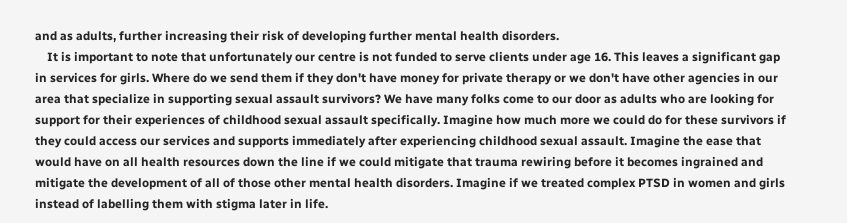and as adults, further increasing their risk of developing further mental health disorders.
    It is important to note that unfortunately our centre is not funded to serve clients under age 16. This leaves a significant gap in services for girls. Where do we send them if they don't have money for private therapy or we don't have other agencies in our area that specialize in supporting sexual assault survivors? We have many folks come to our door as adults who are looking for support for their experiences of childhood sexual assault specifically. Imagine how much more we could do for these survivors if they could access our services and supports immediately after experiencing childhood sexual assault. Imagine the ease that would have on all health resources down the line if we could mitigate that trauma rewiring before it becomes ingrained and mitigate the development of all of those other mental health disorders. Imagine if we treated complex PTSD in women and girls instead of labelling them with stigma later in life.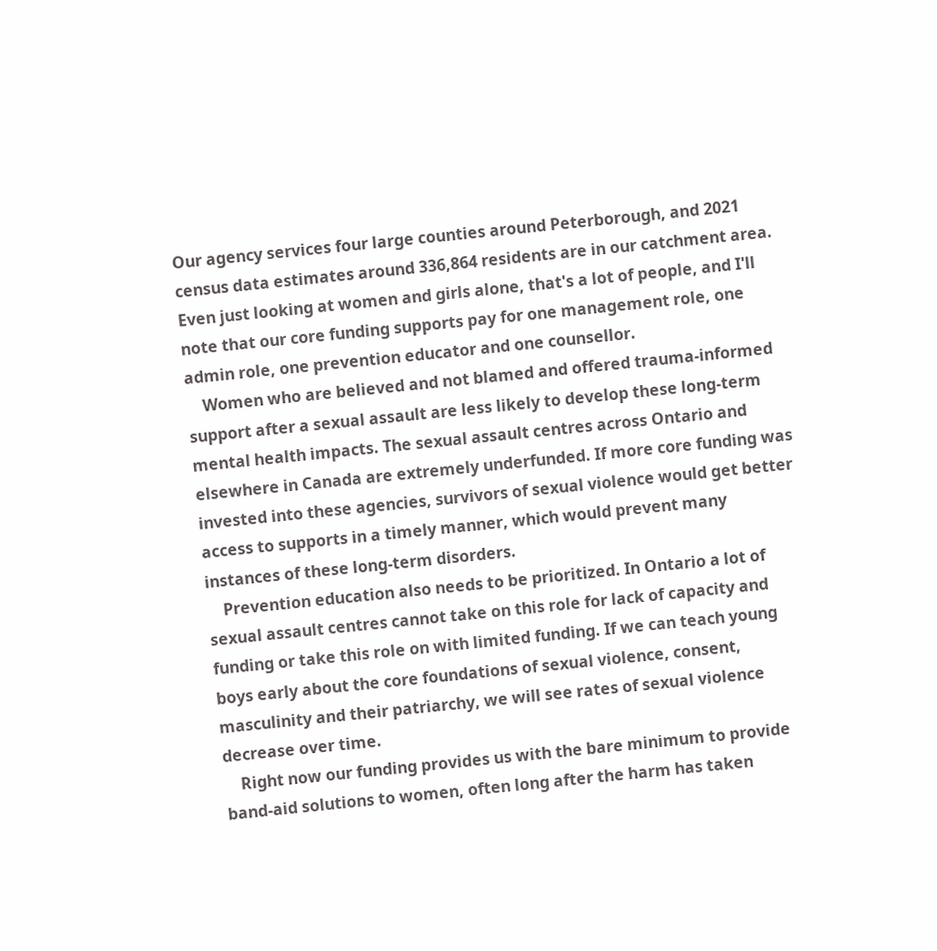Our agency services four large counties around Peterborough, and 2021 census data estimates around 336,864 residents are in our catchment area. Even just looking at women and girls alone, that's a lot of people, and I'll note that our core funding supports pay for one management role, one admin role, one prevention educator and one counsellor.
    Women who are believed and not blamed and offered trauma-informed support after a sexual assault are less likely to develop these long-term mental health impacts. The sexual assault centres across Ontario and elsewhere in Canada are extremely underfunded. If more core funding was invested into these agencies, survivors of sexual violence would get better access to supports in a timely manner, which would prevent many instances of these long-term disorders.
    Prevention education also needs to be prioritized. In Ontario a lot of sexual assault centres cannot take on this role for lack of capacity and funding or take this role on with limited funding. If we can teach young boys early about the core foundations of sexual violence, consent, masculinity and their patriarchy, we will see rates of sexual violence decrease over time.
    Right now our funding provides us with the bare minimum to provide band-aid solutions to women, often long after the harm has taken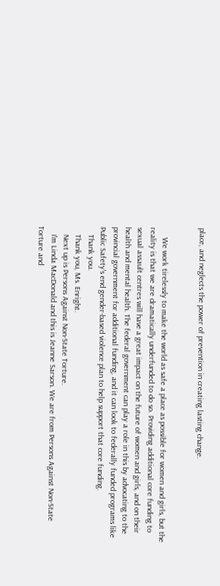place, and neglects the power of prevention in creating lasting change.


     We work tirelessly to make the world as safe a place as possible for women and girls, but the reality is that we are dramatically underfunded to do so. Providing additional core funding to sexual assault centres will have a great impact on the future of women and girls, and on their health and mental health. The federal government can play a role in this by advocating to the provincial government for additional funding, and it can look to federally funded programs like Public Safety's end gender-based violence plan to help support that core funding.
    Thank you.
    Thank you, Ms. Enright.
    Next up is Persons Against Non-State Torture.
    I'm Linda MacDonald and this is Jeanne Sarson. We are from Persons Against Non-State Torture and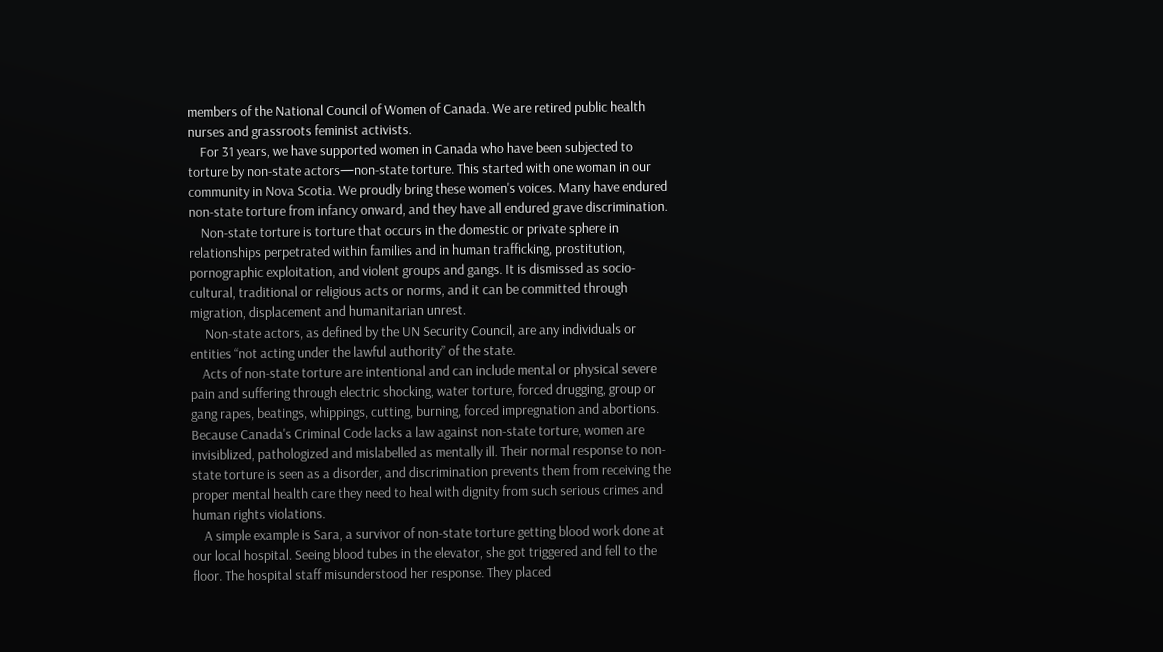members of the National Council of Women of Canada. We are retired public health nurses and grassroots feminist activists.
    For 31 years, we have supported women in Canada who have been subjected to torture by non-state actors—non-state torture. This started with one woman in our community in Nova Scotia. We proudly bring these women's voices. Many have endured non-state torture from infancy onward, and they have all endured grave discrimination.
    Non-state torture is torture that occurs in the domestic or private sphere in relationships perpetrated within families and in human trafficking, prostitution, pornographic exploitation, and violent groups and gangs. It is dismissed as socio-cultural, traditional or religious acts or norms, and it can be committed through migration, displacement and humanitarian unrest.
     Non-state actors, as defined by the UN Security Council, are any individuals or entities “not acting under the lawful authority” of the state.
    Acts of non-state torture are intentional and can include mental or physical severe pain and suffering through electric shocking, water torture, forced drugging, group or gang rapes, beatings, whippings, cutting, burning, forced impregnation and abortions. Because Canada's Criminal Code lacks a law against non-state torture, women are invisiblized, pathologized and mislabelled as mentally ill. Their normal response to non-state torture is seen as a disorder, and discrimination prevents them from receiving the proper mental health care they need to heal with dignity from such serious crimes and human rights violations.
    A simple example is Sara, a survivor of non-state torture getting blood work done at our local hospital. Seeing blood tubes in the elevator, she got triggered and fell to the floor. The hospital staff misunderstood her response. They placed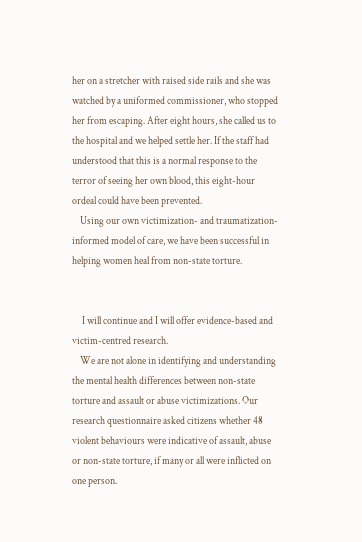her on a stretcher with raised side rails and she was watched by a uniformed commissioner, who stopped her from escaping. After eight hours, she called us to the hospital and we helped settle her. If the staff had understood that this is a normal response to the terror of seeing her own blood, this eight-hour ordeal could have been prevented.
    Using our own victimization- and traumatization-informed model of care, we have been successful in helping women heal from non-state torture.


     I will continue and I will offer evidence-based and victim-centred research.
    We are not alone in identifying and understanding the mental health differences between non-state torture and assault or abuse victimizations. Our research questionnaire asked citizens whether 48 violent behaviours were indicative of assault, abuse or non-state torture, if many or all were inflicted on one person.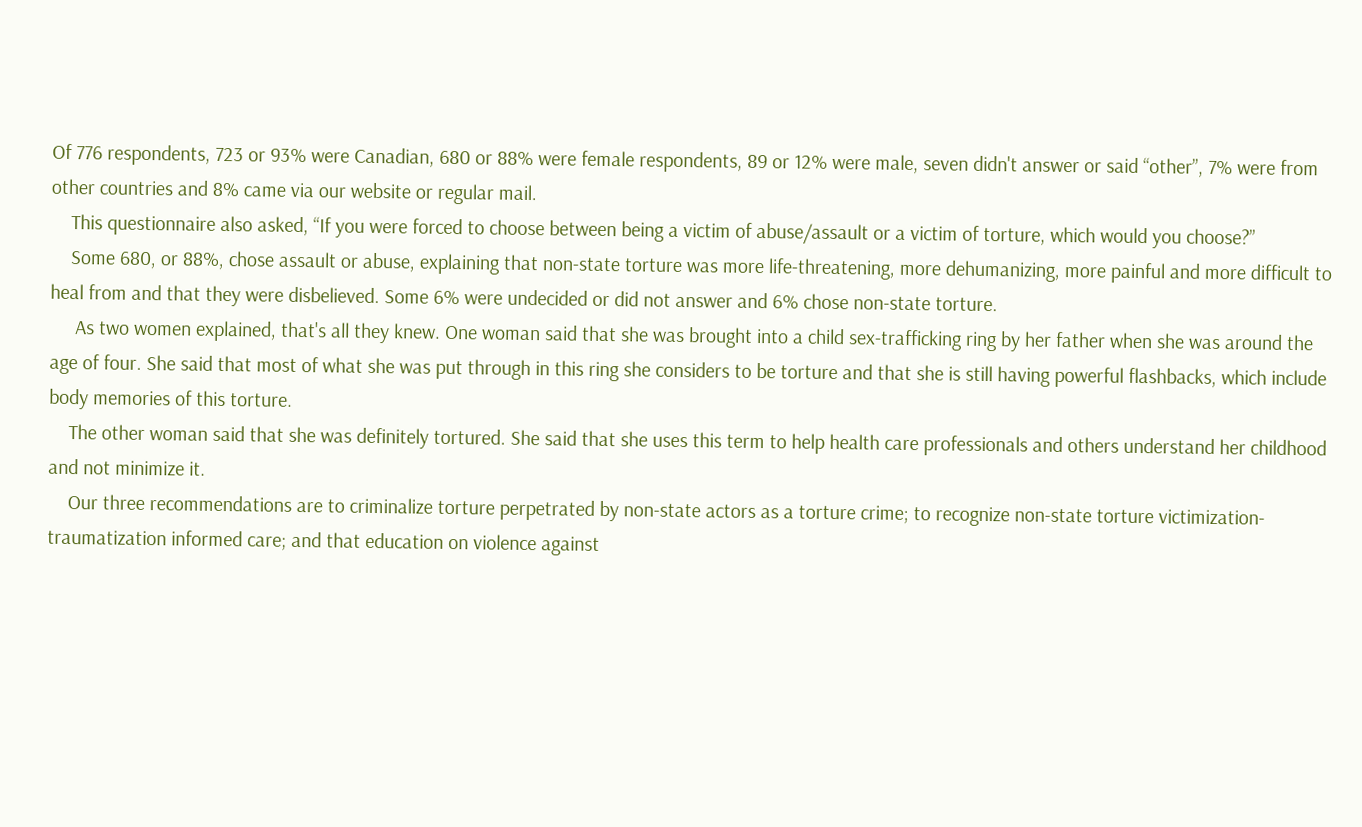Of 776 respondents, 723 or 93% were Canadian, 680 or 88% were female respondents, 89 or 12% were male, seven didn't answer or said “other”, 7% were from other countries and 8% came via our website or regular mail.
    This questionnaire also asked, “If you were forced to choose between being a victim of abuse/assault or a victim of torture, which would you choose?”
    Some 680, or 88%, chose assault or abuse, explaining that non-state torture was more life-threatening, more dehumanizing, more painful and more difficult to heal from and that they were disbelieved. Some 6% were undecided or did not answer and 6% chose non-state torture.
     As two women explained, that's all they knew. One woman said that she was brought into a child sex-trafficking ring by her father when she was around the age of four. She said that most of what she was put through in this ring she considers to be torture and that she is still having powerful flashbacks, which include body memories of this torture.
    The other woman said that she was definitely tortured. She said that she uses this term to help health care professionals and others understand her childhood and not minimize it.
    Our three recommendations are to criminalize torture perpetrated by non-state actors as a torture crime; to recognize non-state torture victimization-traumatization informed care; and that education on violence against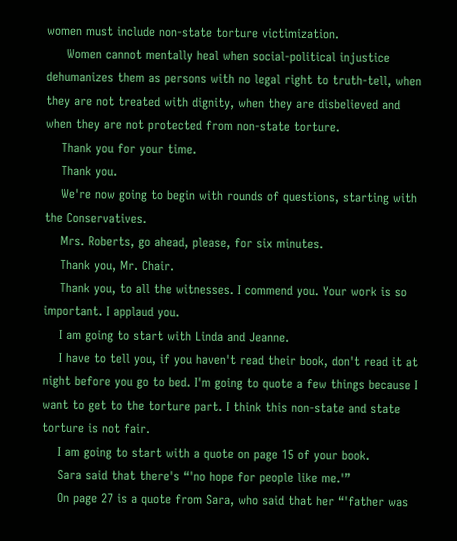women must include non-state torture victimization.
     Women cannot mentally heal when social-political injustice dehumanizes them as persons with no legal right to truth-tell, when they are not treated with dignity, when they are disbelieved and when they are not protected from non-state torture.
    Thank you for your time.
    Thank you.
    We're now going to begin with rounds of questions, starting with the Conservatives.
    Mrs. Roberts, go ahead, please, for six minutes.
    Thank you, Mr. Chair.
    Thank you, to all the witnesses. I commend you. Your work is so important. I applaud you.
    I am going to start with Linda and Jeanne.
    I have to tell you, if you haven't read their book, don't read it at night before you go to bed. I'm going to quote a few things because I want to get to the torture part. I think this non-state and state torture is not fair.
    I am going to start with a quote on page 15 of your book.
    Sara said that there's “'no hope for people like me.'”
    On page 27 is a quote from Sara, who said that her “'father was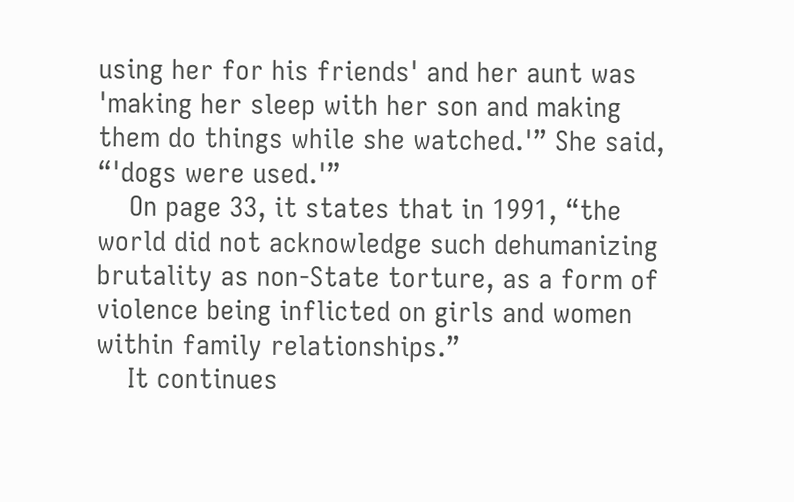using her for his friends' and her aunt was 'making her sleep with her son and making them do things while she watched.'” She said, “'dogs were used.'”
    On page 33, it states that in 1991, “the world did not acknowledge such dehumanizing brutality as non-State torture, as a form of violence being inflicted on girls and women within family relationships.”
    It continues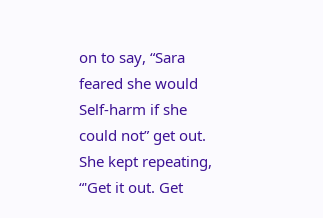on to say, “Sara feared she would Self-harm if she could not” get out. She kept repeating, “'Get it out. Get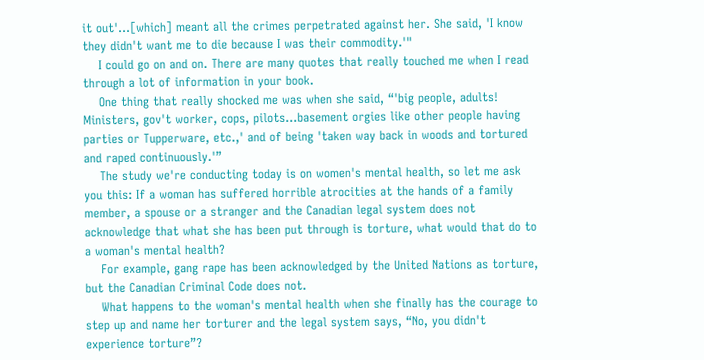it out'...[which] meant all the crimes perpetrated against her. She said, 'I know they didn't want me to die because I was their commodity.'"
    I could go on and on. There are many quotes that really touched me when I read through a lot of information in your book.
    One thing that really shocked me was when she said, “'big people, adults! Ministers, gov't worker, cops, pilots...basement orgies like other people having parties or Tupperware, etc.,' and of being 'taken way back in woods and tortured and raped continuously.'”
    The study we're conducting today is on women's mental health, so let me ask you this: If a woman has suffered horrible atrocities at the hands of a family member, a spouse or a stranger and the Canadian legal system does not acknowledge that what she has been put through is torture, what would that do to a woman's mental health?
    For example, gang rape has been acknowledged by the United Nations as torture, but the Canadian Criminal Code does not.
    What happens to the woman's mental health when she finally has the courage to step up and name her torturer and the legal system says, “No, you didn't experience torture”?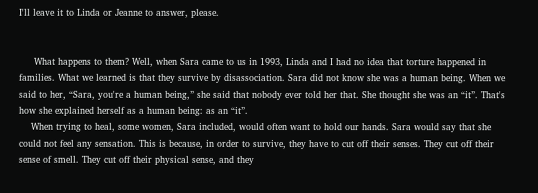I'll leave it to Linda or Jeanne to answer, please.


     What happens to them? Well, when Sara came to us in 1993, Linda and I had no idea that torture happened in families. What we learned is that they survive by disassociation. Sara did not know she was a human being. When we said to her, “Sara, you're a human being,” she said that nobody ever told her that. She thought she was an “it”. That's how she explained herself as a human being: as an “it”.
    When trying to heal, some women, Sara included, would often want to hold our hands. Sara would say that she could not feel any sensation. This is because, in order to survive, they have to cut off their senses. They cut off their sense of smell. They cut off their physical sense, and they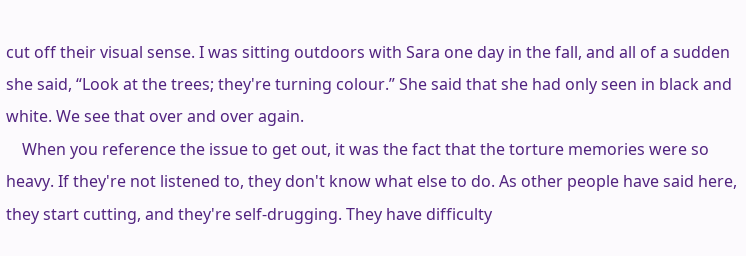cut off their visual sense. I was sitting outdoors with Sara one day in the fall, and all of a sudden she said, “Look at the trees; they're turning colour.” She said that she had only seen in black and white. We see that over and over again.
    When you reference the issue to get out, it was the fact that the torture memories were so heavy. If they're not listened to, they don't know what else to do. As other people have said here, they start cutting, and they're self-drugging. They have difficulty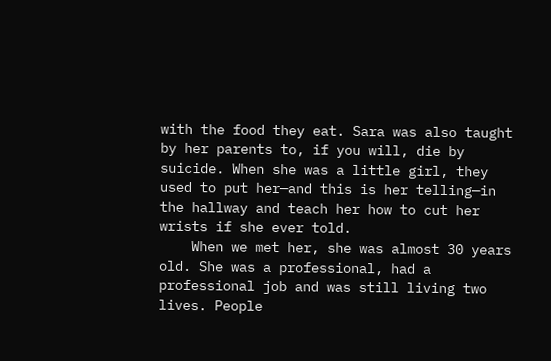with the food they eat. Sara was also taught by her parents to, if you will, die by suicide. When she was a little girl, they used to put her—and this is her telling—in the hallway and teach her how to cut her wrists if she ever told.
    When we met her, she was almost 30 years old. She was a professional, had a professional job and was still living two lives. People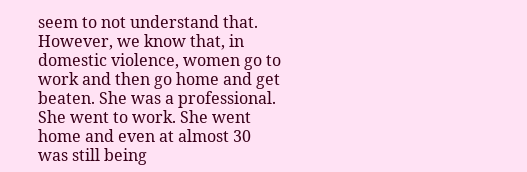seem to not understand that. However, we know that, in domestic violence, women go to work and then go home and get beaten. She was a professional. She went to work. She went home and even at almost 30 was still being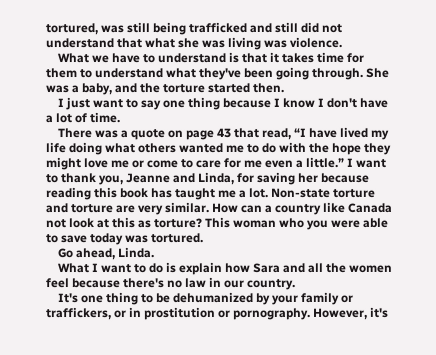tortured, was still being trafficked and still did not understand that what she was living was violence.
    What we have to understand is that it takes time for them to understand what they've been going through. She was a baby, and the torture started then.
    I just want to say one thing because I know I don't have a lot of time.
    There was a quote on page 43 that read, “I have lived my life doing what others wanted me to do with the hope they might love me or come to care for me even a little.” I want to thank you, Jeanne and Linda, for saving her because reading this book has taught me a lot. Non-state torture and torture are very similar. How can a country like Canada not look at this as torture? This woman who you were able to save today was tortured.
    Go ahead, Linda.
    What I want to do is explain how Sara and all the women feel because there's no law in our country.
    It's one thing to be dehumanized by your family or traffickers, or in prostitution or pornography. However, it's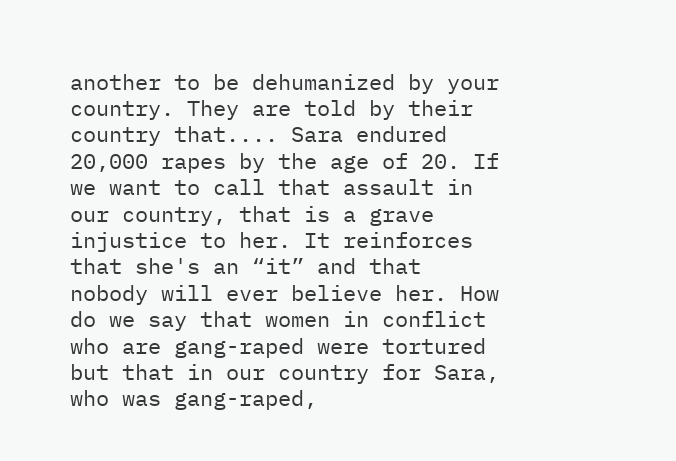another to be dehumanized by your country. They are told by their country that.... Sara endured 20,000 rapes by the age of 20. If we want to call that assault in our country, that is a grave injustice to her. It reinforces that she's an “it” and that nobody will ever believe her. How do we say that women in conflict who are gang-raped were tortured but that in our country for Sara, who was gang-raped,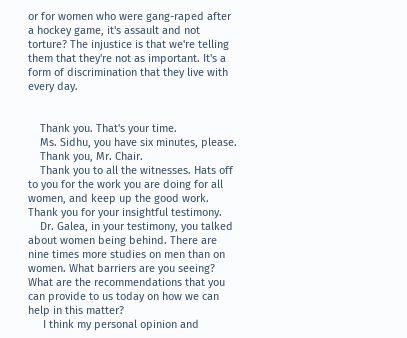or for women who were gang-raped after a hockey game, it's assault and not torture? The injustice is that we're telling them that they're not as important. It's a form of discrimination that they live with every day.


    Thank you. That's your time.
    Ms. Sidhu, you have six minutes, please.
    Thank you, Mr. Chair.
    Thank you to all the witnesses. Hats off to you for the work you are doing for all women, and keep up the good work. Thank you for your insightful testimony.
    Dr. Galea, in your testimony, you talked about women being behind. There are nine times more studies on men than on women. What barriers are you seeing? What are the recommendations that you can provide to us today on how we can help in this matter?
     I think my personal opinion and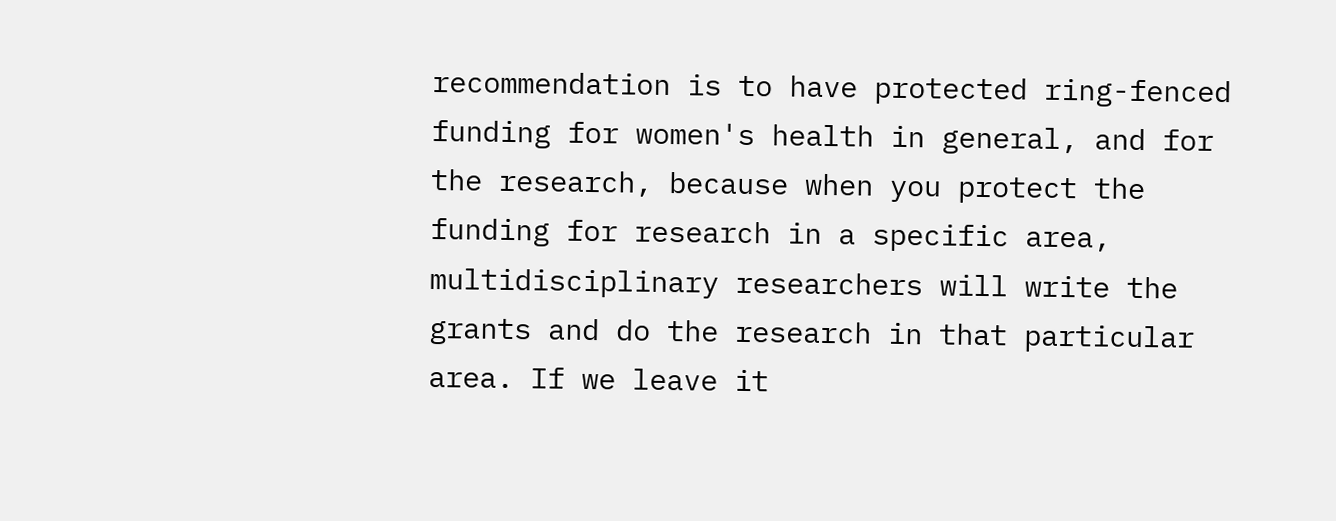recommendation is to have protected ring-fenced funding for women's health in general, and for the research, because when you protect the funding for research in a specific area, multidisciplinary researchers will write the grants and do the research in that particular area. If we leave it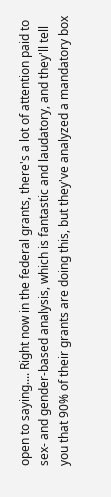open to saying.... Right now in the federal grants, there's a lot of attention paid to sex- and gender-based analysis, which is fantastic and laudatory, and they'll tell you that 90% of their grants are doing this, but they've analyzed a mandatory box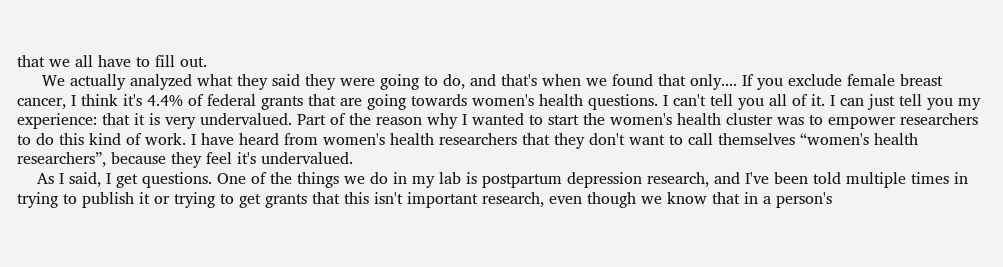that we all have to fill out.
     We actually analyzed what they said they were going to do, and that's when we found that only.... If you exclude female breast cancer, I think it's 4.4% of federal grants that are going towards women's health questions. I can't tell you all of it. I can just tell you my experience: that it is very undervalued. Part of the reason why I wanted to start the women's health cluster was to empower researchers to do this kind of work. I have heard from women's health researchers that they don't want to call themselves “women's health researchers”, because they feel it's undervalued.
    As I said, I get questions. One of the things we do in my lab is postpartum depression research, and I've been told multiple times in trying to publish it or trying to get grants that this isn't important research, even though we know that in a person's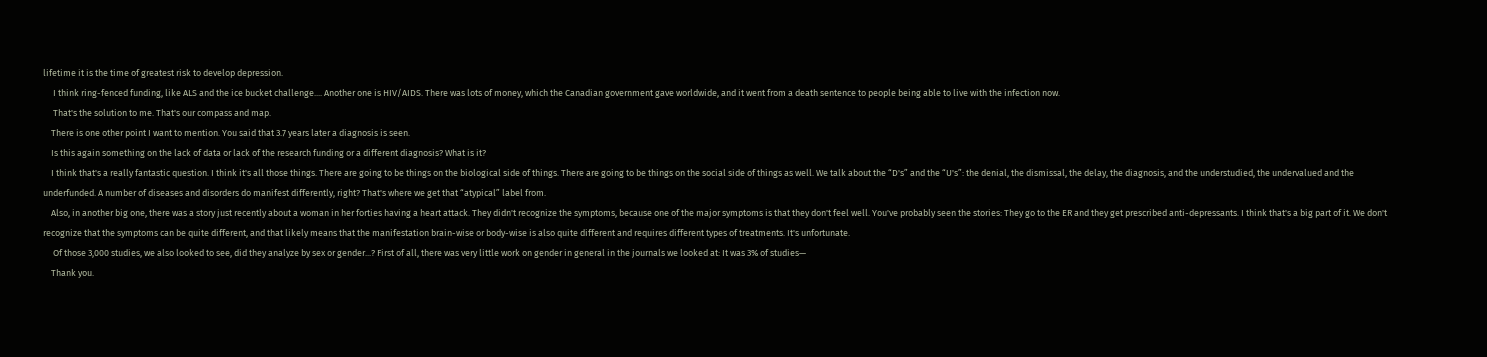lifetime it is the time of greatest risk to develop depression.
     I think ring-fenced funding, like ALS and the ice bucket challenge.... Another one is HIV/AIDS. There was lots of money, which the Canadian government gave worldwide, and it went from a death sentence to people being able to live with the infection now.
     That's the solution to me. That's our compass and map.
    There is one other point I want to mention. You said that 3.7 years later a diagnosis is seen.
    Is this again something on the lack of data or lack of the research funding or a different diagnosis? What is it?
    I think that's a really fantastic question. I think it's all those things. There are going to be things on the biological side of things. There are going to be things on the social side of things as well. We talk about the “D's” and the “U's”: the denial, the dismissal, the delay, the diagnosis, and the understudied, the undervalued and the underfunded. A number of diseases and disorders do manifest differently, right? That's where we get that “atypical” label from.
    Also, in another big one, there was a story just recently about a woman in her forties having a heart attack. They didn't recognize the symptoms, because one of the major symptoms is that they don't feel well. You've probably seen the stories: They go to the ER and they get prescribed anti-depressants. I think that's a big part of it. We don't recognize that the symptoms can be quite different, and that likely means that the manifestation brain-wise or body-wise is also quite different and requires different types of treatments. It's unfortunate.
     Of those 3,000 studies, we also looked to see, did they analyze by sex or gender...? First of all, there was very little work on gender in general in the journals we looked at: It was 3% of studies—
    Thank you.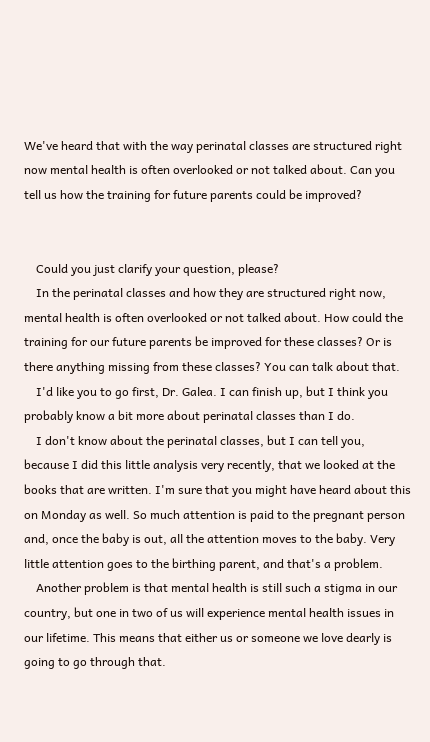We've heard that with the way perinatal classes are structured right now mental health is often overlooked or not talked about. Can you tell us how the training for future parents could be improved?


    Could you just clarify your question, please?
    In the perinatal classes and how they are structured right now, mental health is often overlooked or not talked about. How could the training for our future parents be improved for these classes? Or is there anything missing from these classes? You can talk about that.
    I'd like you to go first, Dr. Galea. I can finish up, but I think you probably know a bit more about perinatal classes than I do.
    I don't know about the perinatal classes, but I can tell you, because I did this little analysis very recently, that we looked at the books that are written. I'm sure that you might have heard about this on Monday as well. So much attention is paid to the pregnant person and, once the baby is out, all the attention moves to the baby. Very little attention goes to the birthing parent, and that's a problem.
    Another problem is that mental health is still such a stigma in our country, but one in two of us will experience mental health issues in our lifetime. This means that either us or someone we love dearly is going to go through that.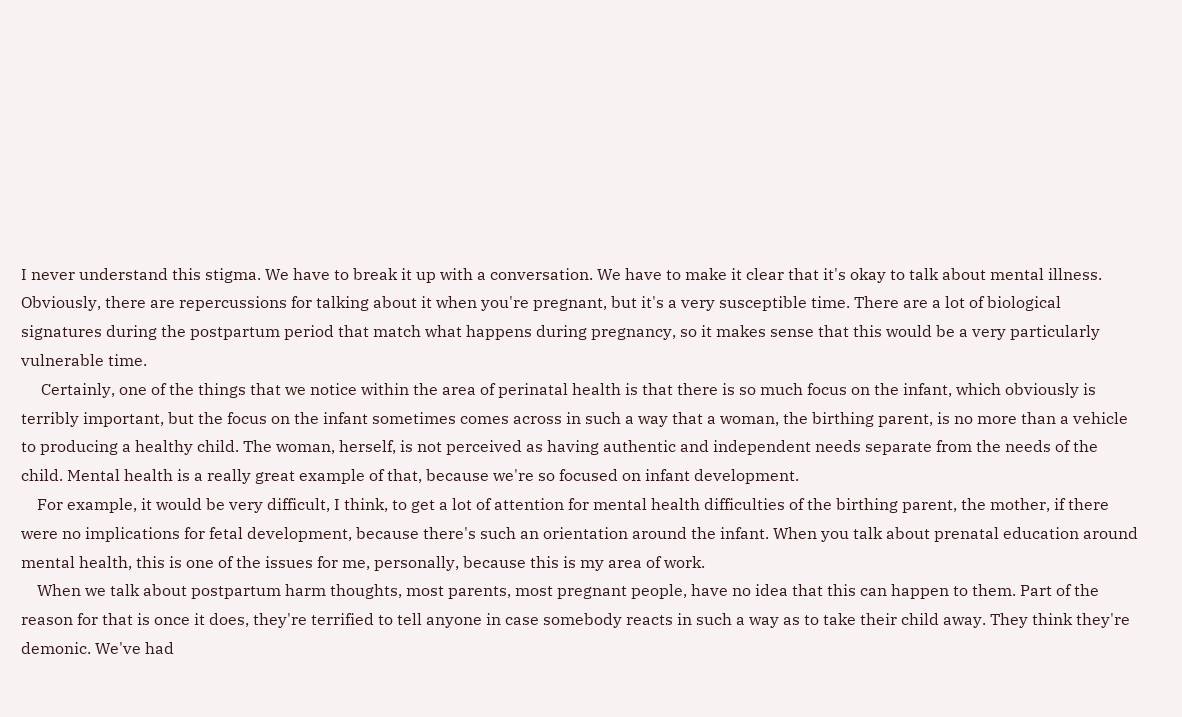I never understand this stigma. We have to break it up with a conversation. We have to make it clear that it's okay to talk about mental illness. Obviously, there are repercussions for talking about it when you're pregnant, but it's a very susceptible time. There are a lot of biological signatures during the postpartum period that match what happens during pregnancy, so it makes sense that this would be a very particularly vulnerable time.
     Certainly, one of the things that we notice within the area of perinatal health is that there is so much focus on the infant, which obviously is terribly important, but the focus on the infant sometimes comes across in such a way that a woman, the birthing parent, is no more than a vehicle to producing a healthy child. The woman, herself, is not perceived as having authentic and independent needs separate from the needs of the child. Mental health is a really great example of that, because we're so focused on infant development.
    For example, it would be very difficult, I think, to get a lot of attention for mental health difficulties of the birthing parent, the mother, if there were no implications for fetal development, because there's such an orientation around the infant. When you talk about prenatal education around mental health, this is one of the issues for me, personally, because this is my area of work.
    When we talk about postpartum harm thoughts, most parents, most pregnant people, have no idea that this can happen to them. Part of the reason for that is once it does, they're terrified to tell anyone in case somebody reacts in such a way as to take their child away. They think they're demonic. We've had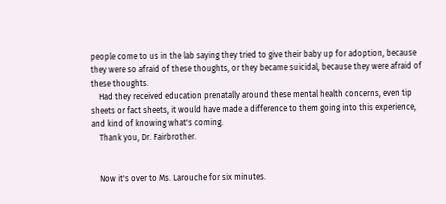people come to us in the lab saying they tried to give their baby up for adoption, because they were so afraid of these thoughts, or they became suicidal, because they were afraid of these thoughts.
    Had they received education prenatally around these mental health concerns, even tip sheets or fact sheets, it would have made a difference to them going into this experience, and kind of knowing what's coming.
    Thank you, Dr. Fairbrother.


    Now it's over to Ms. Larouche for six minutes.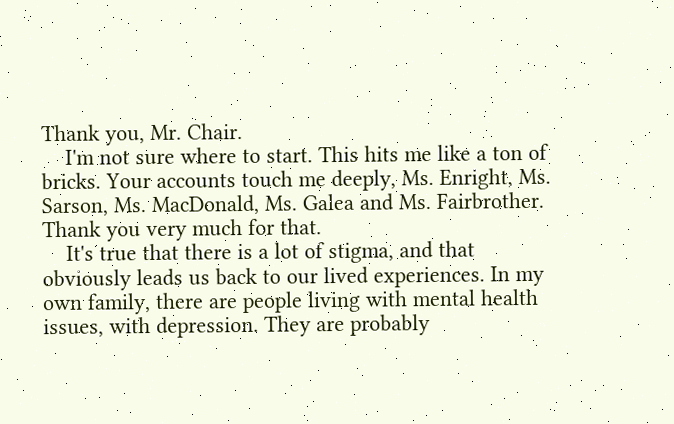Thank you, Mr. Chair.
    I'm not sure where to start. This hits me like a ton of bricks. Your accounts touch me deeply, Ms. Enright, Ms. Sarson, Ms. MacDonald, Ms. Galea and Ms. Fairbrother. Thank you very much for that.
    It's true that there is a lot of stigma, and that obviously leads us back to our lived experiences. In my own family, there are people living with mental health issues, with depression. They are probably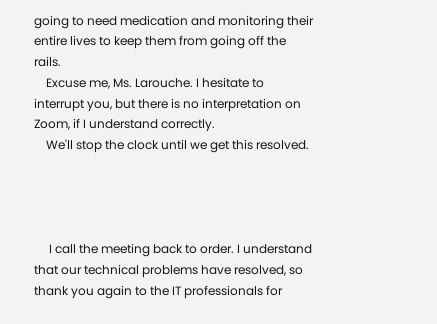going to need medication and monitoring their entire lives to keep them from going off the rails.
    Excuse me, Ms. Larouche. I hesitate to interrupt you, but there is no interpretation on Zoom, if I understand correctly.
    We'll stop the clock until we get this resolved.




     I call the meeting back to order. I understand that our technical problems have resolved, so thank you again to the IT professionals for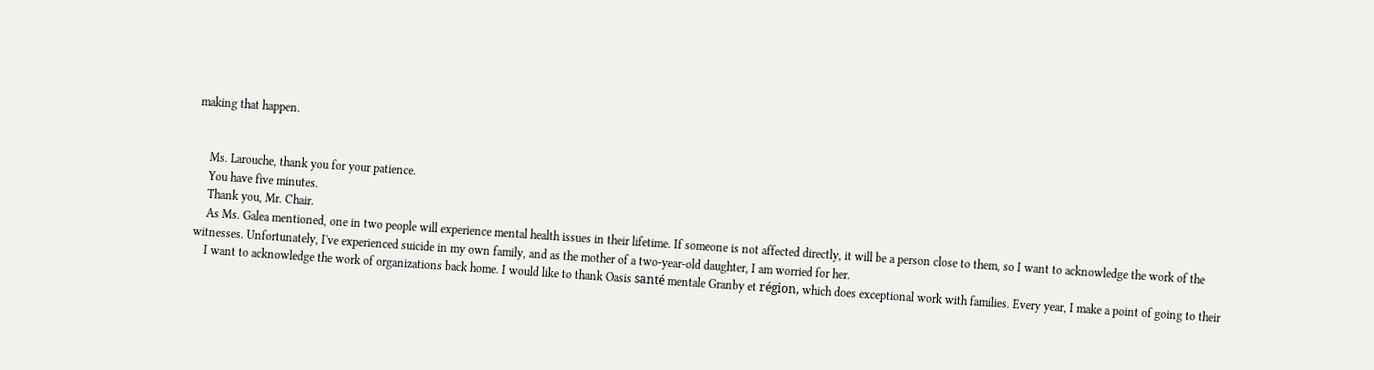making that happen.


    Ms. Larouche, thank you for your patience.
    You have five minutes.
    Thank you, Mr. Chair.
    As Ms. Galea mentioned, one in two people will experience mental health issues in their lifetime. If someone is not affected directly, it will be a person close to them, so I want to acknowledge the work of the witnesses. Unfortunately, I've experienced suicide in my own family, and as the mother of a two-year-old daughter, I am worried for her.
    I want to acknowledge the work of organizations back home. I would like to thank Oasis santé mentale Granby et région, which does exceptional work with families. Every year, I make a point of going to their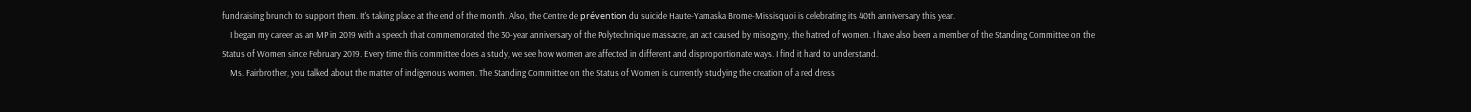fundraising brunch to support them. It's taking place at the end of the month. Also, the Centre de prévention du suicide Haute-Yamaska Brome-Missisquoi is celebrating its 40th anniversary this year.
    I began my career as an MP in 2019 with a speech that commemorated the 30‑year anniversary of the Polytechnique massacre, an act caused by misogyny, the hatred of women. I have also been a member of the Standing Committee on the Status of Women since February 2019. Every time this committee does a study, we see how women are affected in different and disproportionate ways. I find it hard to understand.
    Ms. Fairbrother, you talked about the matter of indigenous women. The Standing Committee on the Status of Women is currently studying the creation of a red dress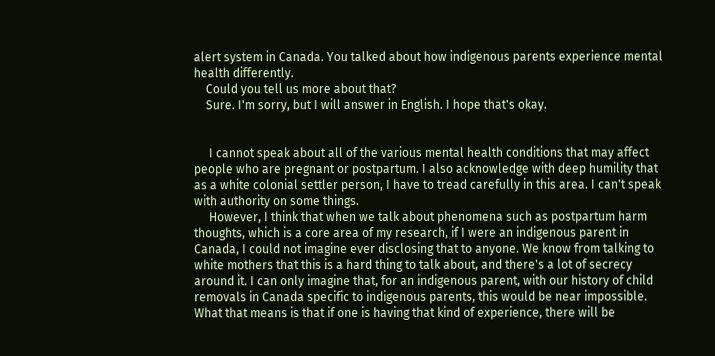alert system in Canada. You talked about how indigenous parents experience mental health differently.
    Could you tell us more about that?
    Sure. I'm sorry, but I will answer in English. I hope that's okay.


     I cannot speak about all of the various mental health conditions that may affect people who are pregnant or postpartum. I also acknowledge with deep humility that as a white colonial settler person, I have to tread carefully in this area. I can't speak with authority on some things.
     However, I think that when we talk about phenomena such as postpartum harm thoughts, which is a core area of my research, if I were an indigenous parent in Canada, I could not imagine ever disclosing that to anyone. We know from talking to white mothers that this is a hard thing to talk about, and there's a lot of secrecy around it. I can only imagine that, for an indigenous parent, with our history of child removals in Canada specific to indigenous parents, this would be near impossible. What that means is that if one is having that kind of experience, there will be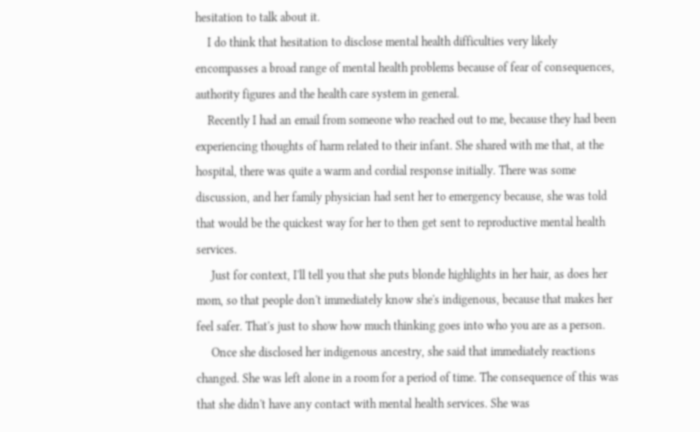hesitation to talk about it.
    I do think that hesitation to disclose mental health difficulties very likely encompasses a broad range of mental health problems because of fear of consequences, authority figures and the health care system in general.
    Recently I had an email from someone who reached out to me, because they had been experiencing thoughts of harm related to their infant. She shared with me that, at the hospital, there was quite a warm and cordial response initially. There was some discussion, and her family physician had sent her to emergency because, she was told that would be the quickest way for her to then get sent to reproductive mental health services.
     Just for context, I'll tell you that she puts blonde highlights in her hair, as does her mom, so that people don't immediately know she's indigenous, because that makes her feel safer. That's just to show how much thinking goes into who you are as a person.
     Once she disclosed her indigenous ancestry, she said that immediately reactions changed. She was left alone in a room for a period of time. The consequence of this was that she didn't have any contact with mental health services. She was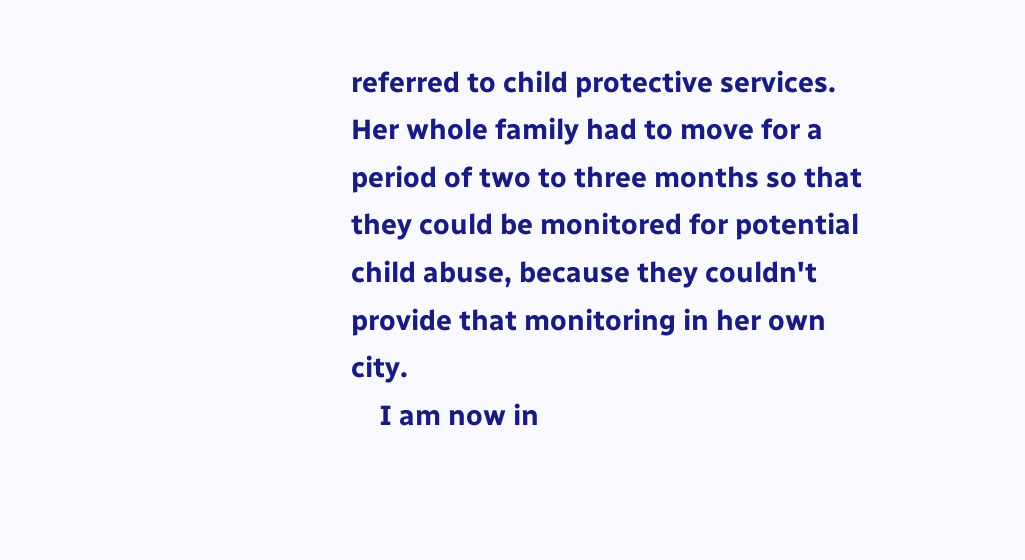referred to child protective services. Her whole family had to move for a period of two to three months so that they could be monitored for potential child abuse, because they couldn't provide that monitoring in her own city.
    I am now in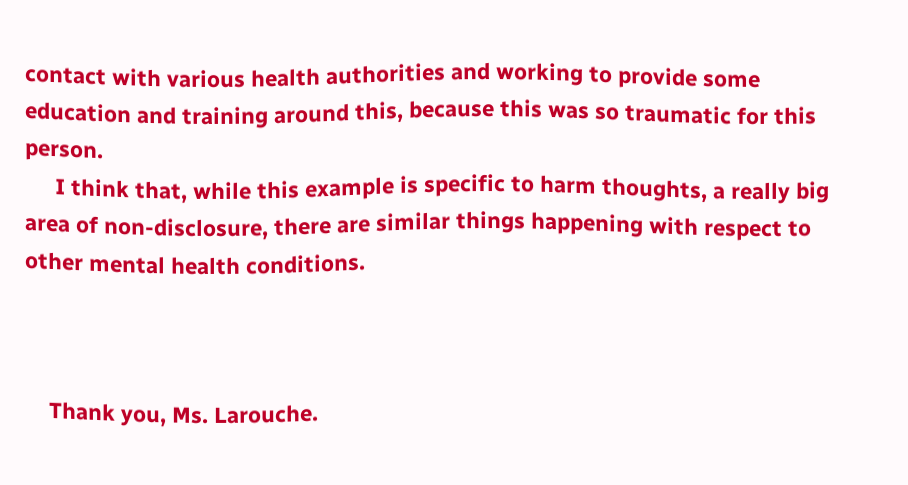contact with various health authorities and working to provide some education and training around this, because this was so traumatic for this person.
     I think that, while this example is specific to harm thoughts, a really big area of non-disclosure, there are similar things happening with respect to other mental health conditions.



    Thank you, Ms. Larouche.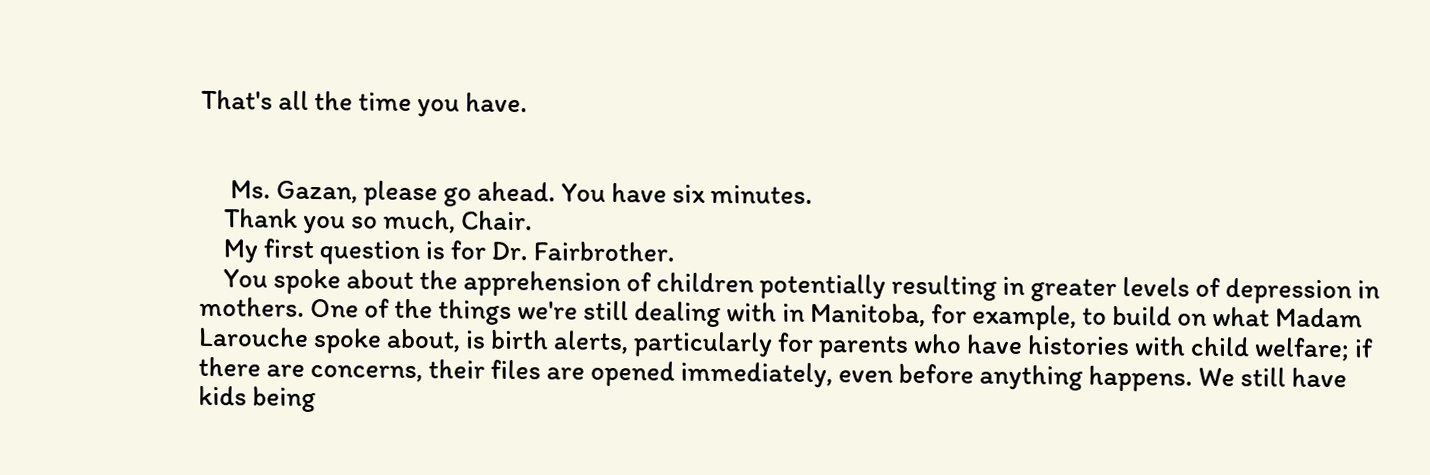That's all the time you have.


     Ms. Gazan, please go ahead. You have six minutes.
    Thank you so much, Chair.
    My first question is for Dr. Fairbrother.
    You spoke about the apprehension of children potentially resulting in greater levels of depression in mothers. One of the things we're still dealing with in Manitoba, for example, to build on what Madam Larouche spoke about, is birth alerts, particularly for parents who have histories with child welfare; if there are concerns, their files are opened immediately, even before anything happens. We still have kids being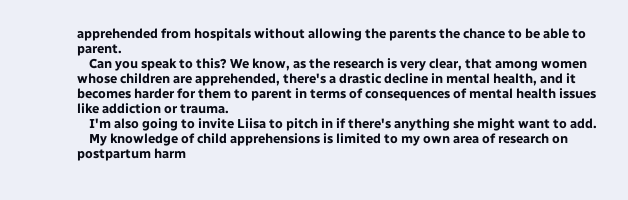apprehended from hospitals without allowing the parents the chance to be able to parent.
    Can you speak to this? We know, as the research is very clear, that among women whose children are apprehended, there's a drastic decline in mental health, and it becomes harder for them to parent in terms of consequences of mental health issues like addiction or trauma.
    I'm also going to invite Liisa to pitch in if there's anything she might want to add.
    My knowledge of child apprehensions is limited to my own area of research on postpartum harm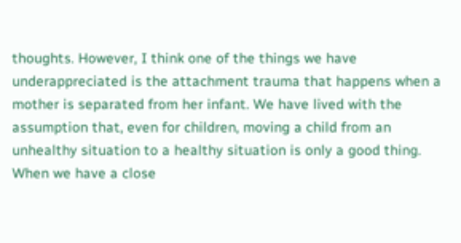thoughts. However, I think one of the things we have underappreciated is the attachment trauma that happens when a mother is separated from her infant. We have lived with the assumption that, even for children, moving a child from an unhealthy situation to a healthy situation is only a good thing. When we have a close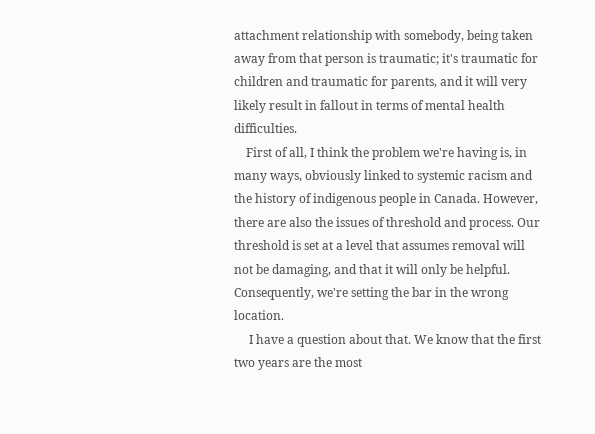attachment relationship with somebody, being taken away from that person is traumatic; it's traumatic for children and traumatic for parents, and it will very likely result in fallout in terms of mental health difficulties.
    First of all, I think the problem we're having is, in many ways, obviously linked to systemic racism and the history of indigenous people in Canada. However, there are also the issues of threshold and process. Our threshold is set at a level that assumes removal will not be damaging, and that it will only be helpful. Consequently, we're setting the bar in the wrong location.
     I have a question about that. We know that the first two years are the most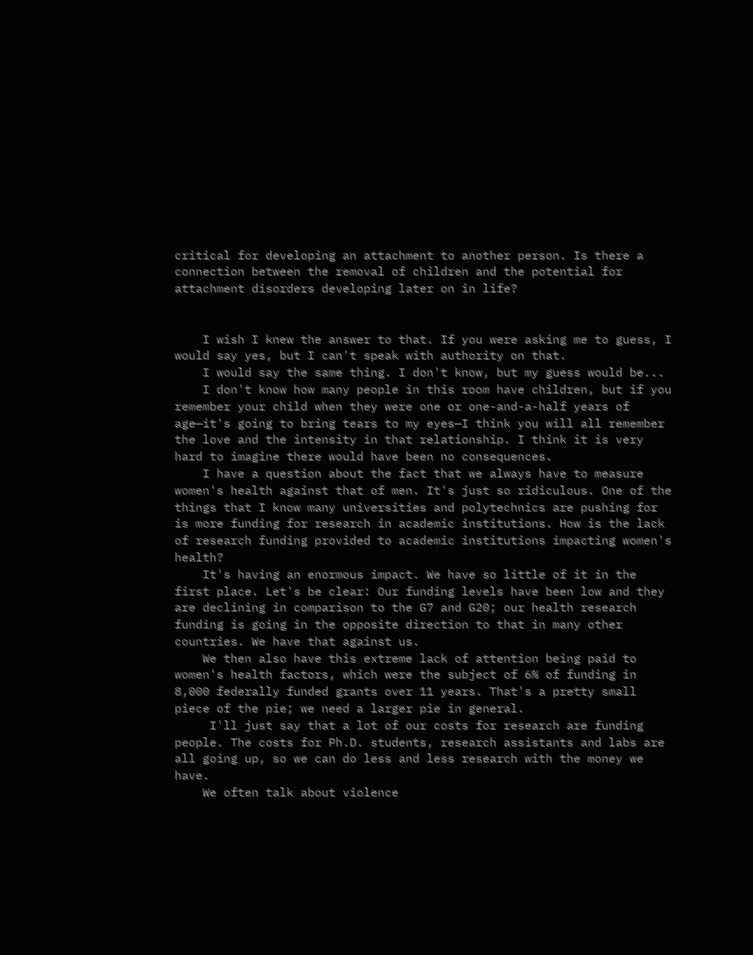critical for developing an attachment to another person. Is there a connection between the removal of children and the potential for attachment disorders developing later on in life?


    I wish I knew the answer to that. If you were asking me to guess, I would say yes, but I can't speak with authority on that.
    I would say the same thing. I don't know, but my guess would be...
    I don't know how many people in this room have children, but if you remember your child when they were one or one-and-a-half years of age—it's going to bring tears to my eyes—I think you will all remember the love and the intensity in that relationship. I think it is very hard to imagine there would have been no consequences.
    I have a question about the fact that we always have to measure women's health against that of men. It's just so ridiculous. One of the things that I know many universities and polytechnics are pushing for is more funding for research in academic institutions. How is the lack of research funding provided to academic institutions impacting women's health?
    It's having an enormous impact. We have so little of it in the first place. Let's be clear: Our funding levels have been low and they are declining in comparison to the G7 and G20; our health research funding is going in the opposite direction to that in many other countries. We have that against us.
    We then also have this extreme lack of attention being paid to women's health factors, which were the subject of 6% of funding in 8,000 federally funded grants over 11 years. That's a pretty small piece of the pie; we need a larger pie in general.
     I'll just say that a lot of our costs for research are funding people. The costs for Ph.D. students, research assistants and labs are all going up, so we can do less and less research with the money we have.
    We often talk about violence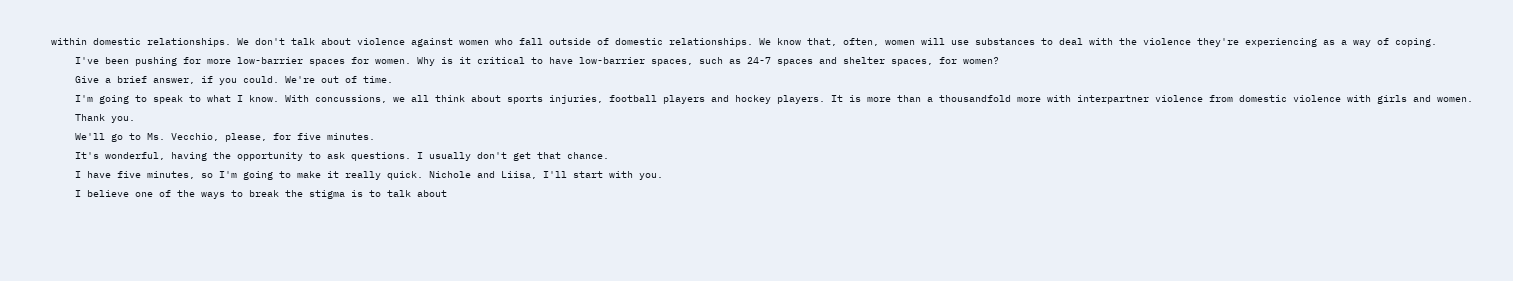within domestic relationships. We don't talk about violence against women who fall outside of domestic relationships. We know that, often, women will use substances to deal with the violence they're experiencing as a way of coping.
    I've been pushing for more low-barrier spaces for women. Why is it critical to have low-barrier spaces, such as 24-7 spaces and shelter spaces, for women?
    Give a brief answer, if you could. We're out of time.
    I'm going to speak to what I know. With concussions, we all think about sports injuries, football players and hockey players. It is more than a thousandfold more with interpartner violence from domestic violence with girls and women.
    Thank you.
    We'll go to Ms. Vecchio, please, for five minutes.
    It's wonderful, having the opportunity to ask questions. I usually don't get that chance.
    I have five minutes, so I'm going to make it really quick. Nichole and Liisa, I'll start with you.
    I believe one of the ways to break the stigma is to talk about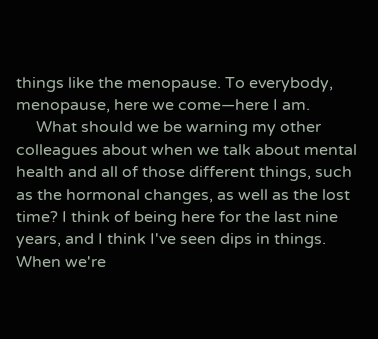things like the menopause. To everybody, menopause, here we come—here I am.
     What should we be warning my other colleagues about when we talk about mental health and all of those different things, such as the hormonal changes, as well as the lost time? I think of being here for the last nine years, and I think I've seen dips in things. When we're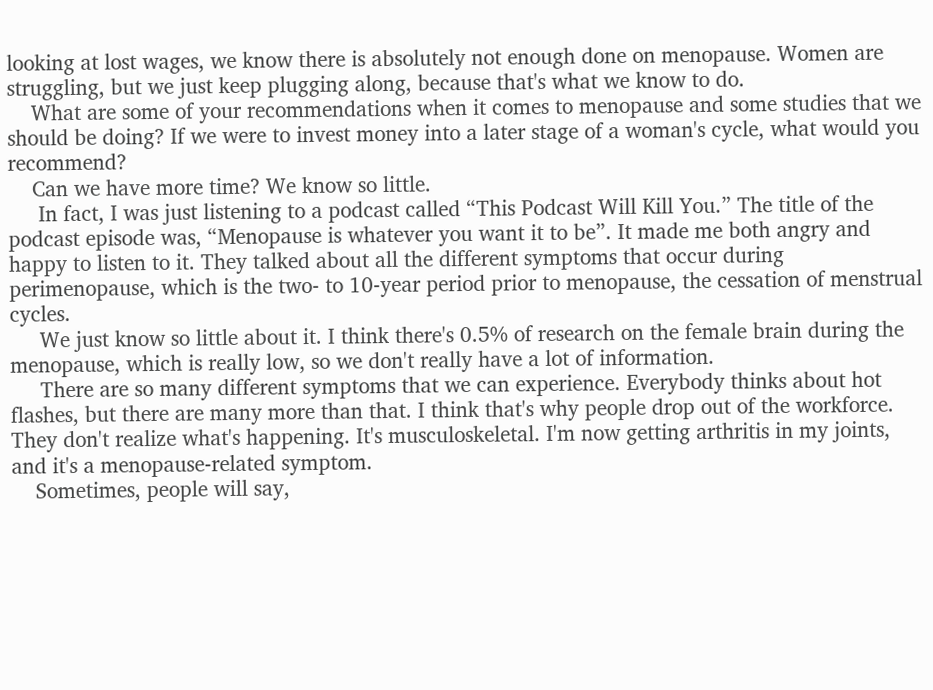looking at lost wages, we know there is absolutely not enough done on menopause. Women are struggling, but we just keep plugging along, because that's what we know to do.
    What are some of your recommendations when it comes to menopause and some studies that we should be doing? If we were to invest money into a later stage of a woman's cycle, what would you recommend?
    Can we have more time? We know so little.
     In fact, I was just listening to a podcast called “This Podcast Will Kill You.” The title of the podcast episode was, “Menopause is whatever you want it to be”. It made me both angry and happy to listen to it. They talked about all the different symptoms that occur during perimenopause, which is the two- to 10-year period prior to menopause, the cessation of menstrual cycles.
     We just know so little about it. I think there's 0.5% of research on the female brain during the menopause, which is really low, so we don't really have a lot of information.
     There are so many different symptoms that we can experience. Everybody thinks about hot flashes, but there are many more than that. I think that's why people drop out of the workforce. They don't realize what's happening. It's musculoskeletal. I'm now getting arthritis in my joints, and it's a menopause-related symptom.
    Sometimes, people will say,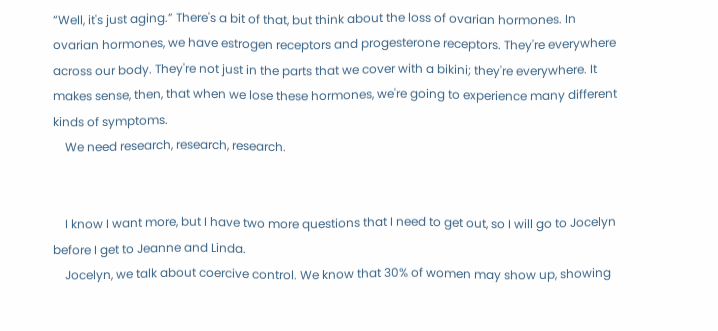“Well, it's just aging.” There's a bit of that, but think about the loss of ovarian hormones. In ovarian hormones, we have estrogen receptors and progesterone receptors. They're everywhere across our body. They're not just in the parts that we cover with a bikini; they're everywhere. It makes sense, then, that when we lose these hormones, we're going to experience many different kinds of symptoms.
    We need research, research, research.


    I know I want more, but I have two more questions that I need to get out, so I will go to Jocelyn before I get to Jeanne and Linda.
    Jocelyn, we talk about coercive control. We know that 30% of women may show up, showing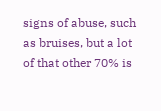signs of abuse, such as bruises, but a lot of that other 70% is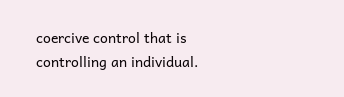coercive control that is controlling an individual.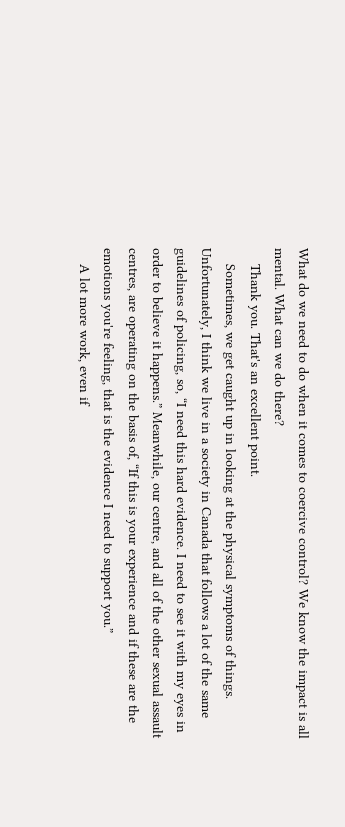What do we need to do when it comes to coercive control? We know the impact is all mental. What can we do there?
    Thank you. That's an excellent point.
    Sometimes, we get caught up in looking at the physical symptoms of things. Unfortunately, I think we live in a society in Canada that follows a lot of the same guidelines of policing, so, “I need this hard evidence. I need to see it with my eyes in order to believe it happens.” Meanwhile, our centre, and all of the other sexual assault centres, are operating on the basis of, “If this is your experience and if these are the emotions you're feeling, that is the evidence I need to support you.”
    A lot more work, even if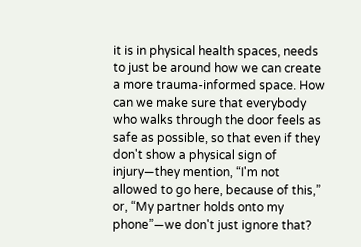it is in physical health spaces, needs to just be around how we can create a more trauma-informed space. How can we make sure that everybody who walks through the door feels as safe as possible, so that even if they don't show a physical sign of injury—they mention, “I'm not allowed to go here, because of this,” or, “My partner holds onto my phone”—we don't just ignore that?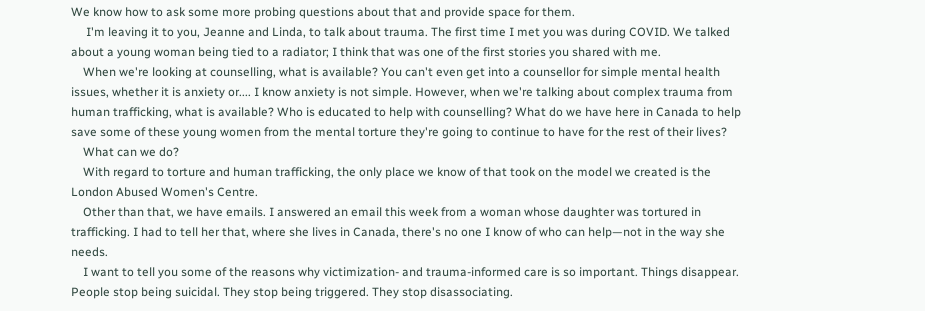We know how to ask some more probing questions about that and provide space for them.
     I'm leaving it to you, Jeanne and Linda, to talk about trauma. The first time I met you was during COVID. We talked about a young woman being tied to a radiator; I think that was one of the first stories you shared with me.
    When we're looking at counselling, what is available? You can't even get into a counsellor for simple mental health issues, whether it is anxiety or.... I know anxiety is not simple. However, when we're talking about complex trauma from human trafficking, what is available? Who is educated to help with counselling? What do we have here in Canada to help save some of these young women from the mental torture they're going to continue to have for the rest of their lives?
    What can we do?
    With regard to torture and human trafficking, the only place we know of that took on the model we created is the London Abused Women's Centre.
    Other than that, we have emails. I answered an email this week from a woman whose daughter was tortured in trafficking. I had to tell her that, where she lives in Canada, there's no one I know of who can help—not in the way she needs.
    I want to tell you some of the reasons why victimization- and trauma-informed care is so important. Things disappear. People stop being suicidal. They stop being triggered. They stop disassociating.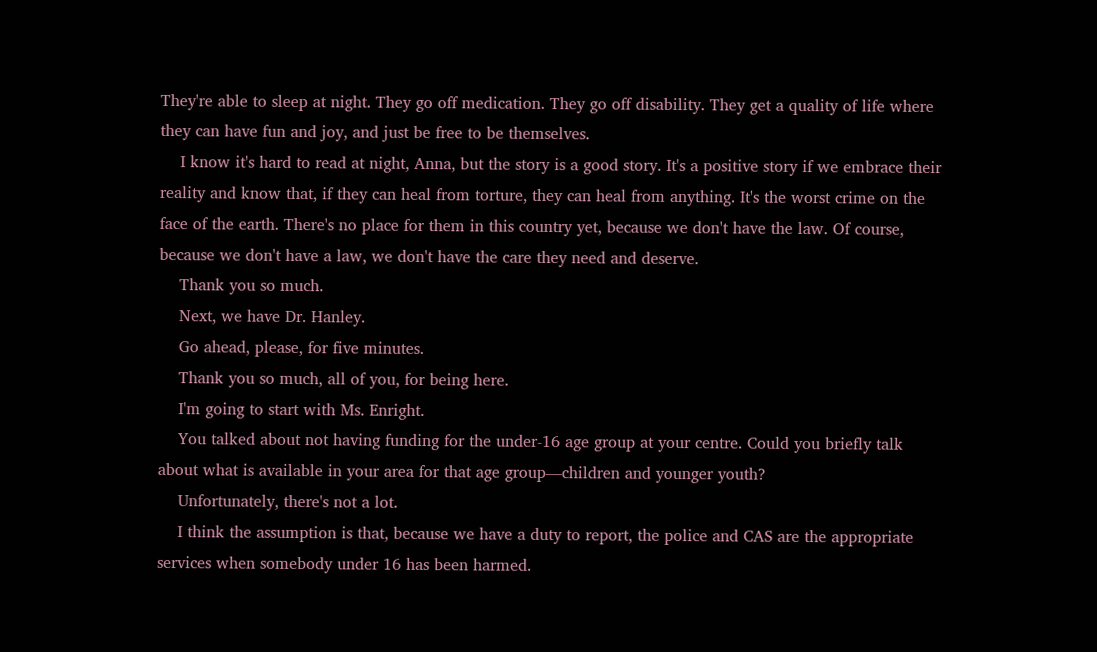They're able to sleep at night. They go off medication. They go off disability. They get a quality of life where they can have fun and joy, and just be free to be themselves.
    I know it's hard to read at night, Anna, but the story is a good story. It's a positive story if we embrace their reality and know that, if they can heal from torture, they can heal from anything. It's the worst crime on the face of the earth. There's no place for them in this country yet, because we don't have the law. Of course, because we don't have a law, we don't have the care they need and deserve.
    Thank you so much.
    Next, we have Dr. Hanley.
    Go ahead, please, for five minutes.
    Thank you so much, all of you, for being here.
    I'm going to start with Ms. Enright.
    You talked about not having funding for the under-16 age group at your centre. Could you briefly talk about what is available in your area for that age group—children and younger youth?
    Unfortunately, there's not a lot.
    I think the assumption is that, because we have a duty to report, the police and CAS are the appropriate services when somebody under 16 has been harmed.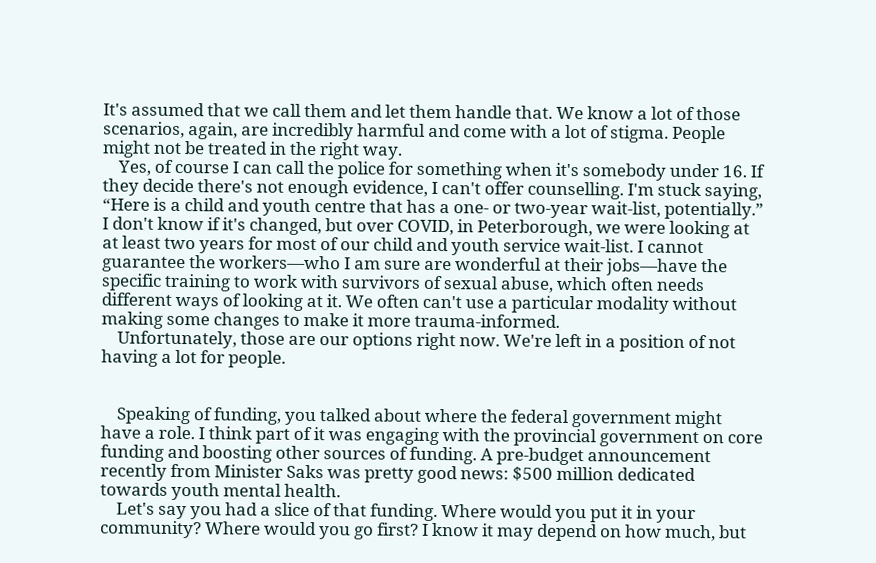It's assumed that we call them and let them handle that. We know a lot of those scenarios, again, are incredibly harmful and come with a lot of stigma. People might not be treated in the right way.
    Yes, of course I can call the police for something when it's somebody under 16. If they decide there's not enough evidence, I can't offer counselling. I'm stuck saying, “Here is a child and youth centre that has a one- or two-year wait-list, potentially.” I don't know if it's changed, but over COVID, in Peterborough, we were looking at at least two years for most of our child and youth service wait-list. I cannot guarantee the workers—who I am sure are wonderful at their jobs—have the specific training to work with survivors of sexual abuse, which often needs different ways of looking at it. We often can't use a particular modality without making some changes to make it more trauma-informed.
    Unfortunately, those are our options right now. We're left in a position of not having a lot for people.


    Speaking of funding, you talked about where the federal government might have a role. I think part of it was engaging with the provincial government on core funding and boosting other sources of funding. A pre-budget announcement recently from Minister Saks was pretty good news: $500 million dedicated towards youth mental health.
    Let's say you had a slice of that funding. Where would you put it in your community? Where would you go first? I know it may depend on how much, but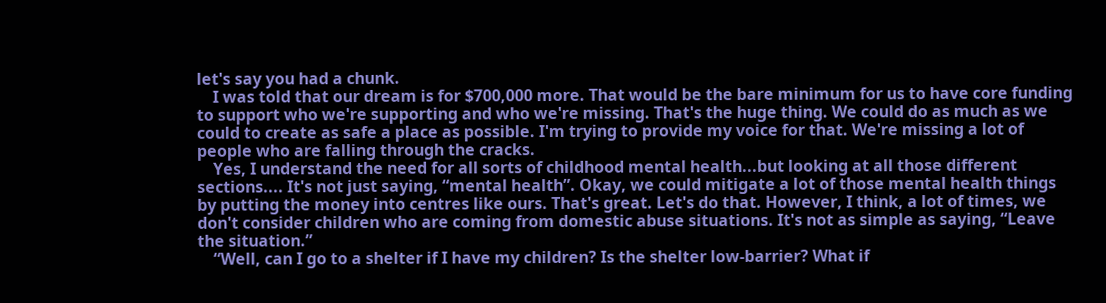let's say you had a chunk.
    I was told that our dream is for $700,000 more. That would be the bare minimum for us to have core funding to support who we're supporting and who we're missing. That's the huge thing. We could do as much as we could to create as safe a place as possible. I'm trying to provide my voice for that. We're missing a lot of people who are falling through the cracks.
    Yes, I understand the need for all sorts of childhood mental health...but looking at all those different sections.... It's not just saying, “mental health”. Okay, we could mitigate a lot of those mental health things by putting the money into centres like ours. That's great. Let's do that. However, I think, a lot of times, we don't consider children who are coming from domestic abuse situations. It's not as simple as saying, “Leave the situation.”
    “Well, can I go to a shelter if I have my children? Is the shelter low-barrier? What if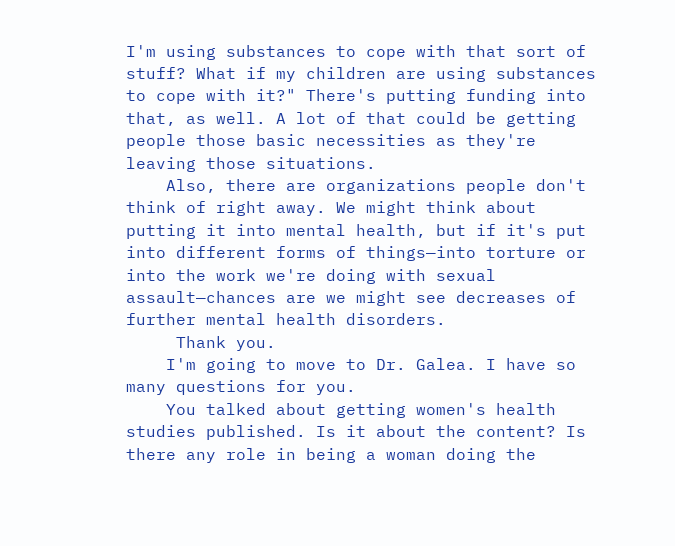I'm using substances to cope with that sort of stuff? What if my children are using substances to cope with it?" There's putting funding into that, as well. A lot of that could be getting people those basic necessities as they're leaving those situations.
    Also, there are organizations people don't think of right away. We might think about putting it into mental health, but if it's put into different forms of things—into torture or into the work we're doing with sexual assault—chances are we might see decreases of further mental health disorders.
     Thank you.
    I'm going to move to Dr. Galea. I have so many questions for you.
    You talked about getting women's health studies published. Is it about the content? Is there any role in being a woman doing the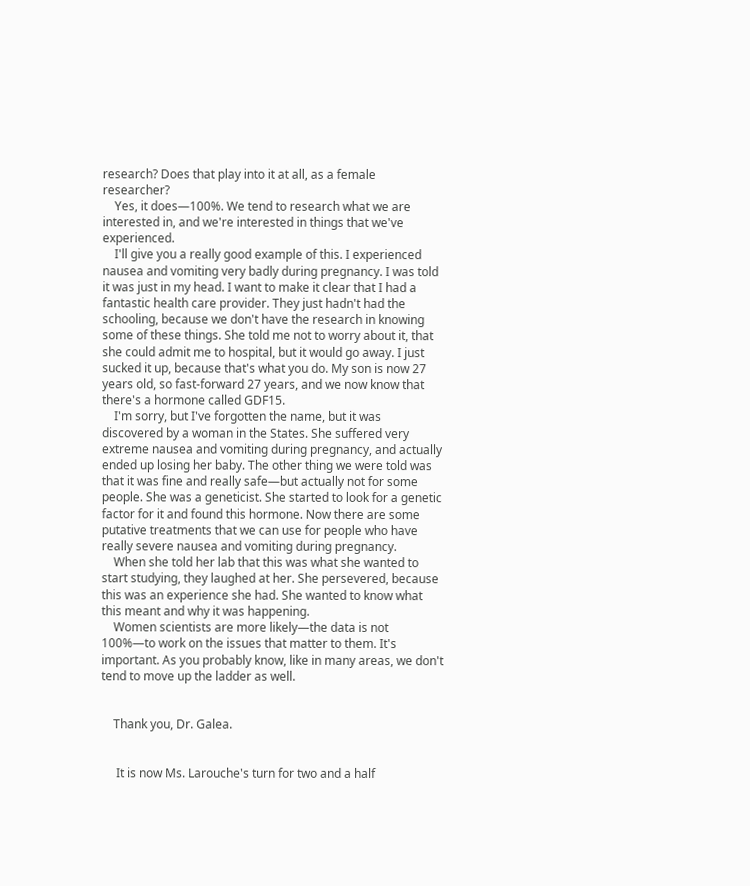research? Does that play into it at all, as a female researcher?
    Yes, it does—100%. We tend to research what we are interested in, and we're interested in things that we've experienced.
    I'll give you a really good example of this. I experienced nausea and vomiting very badly during pregnancy. I was told it was just in my head. I want to make it clear that I had a fantastic health care provider. They just hadn't had the schooling, because we don't have the research in knowing some of these things. She told me not to worry about it, that she could admit me to hospital, but it would go away. I just sucked it up, because that's what you do. My son is now 27 years old, so fast-forward 27 years, and we now know that there's a hormone called GDF15.
    I'm sorry, but I've forgotten the name, but it was discovered by a woman in the States. She suffered very extreme nausea and vomiting during pregnancy, and actually ended up losing her baby. The other thing we were told was that it was fine and really safe—but actually not for some people. She was a geneticist. She started to look for a genetic factor for it and found this hormone. Now there are some putative treatments that we can use for people who have really severe nausea and vomiting during pregnancy.
    When she told her lab that this was what she wanted to start studying, they laughed at her. She persevered, because this was an experience she had. She wanted to know what this meant and why it was happening.
    Women scientists are more likely—the data is not 100%—to work on the issues that matter to them. It's important. As you probably know, like in many areas, we don't tend to move up the ladder as well.


    Thank you, Dr. Galea.


     It is now Ms. Larouche's turn for two and a half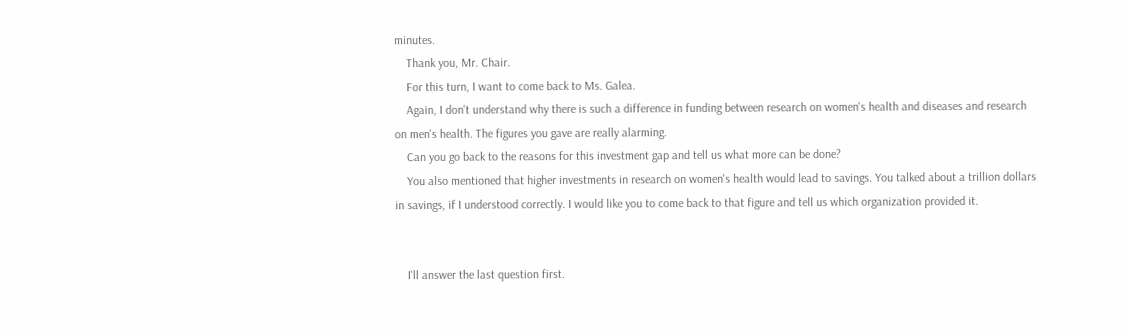minutes.
    Thank you, Mr. Chair.
    For this turn, I want to come back to Ms. Galea.
    Again, I don't understand why there is such a difference in funding between research on women's health and diseases and research on men's health. The figures you gave are really alarming.
    Can you go back to the reasons for this investment gap and tell us what more can be done?
    You also mentioned that higher investments in research on women's health would lead to savings. You talked about a trillion dollars in savings, if I understood correctly. I would like you to come back to that figure and tell us which organization provided it.


    I'll answer the last question first.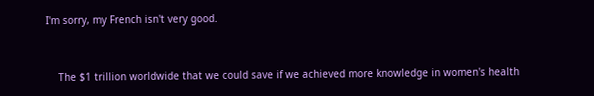I'm sorry, my French isn't very good.


    The $1 trillion worldwide that we could save if we achieved more knowledge in women's health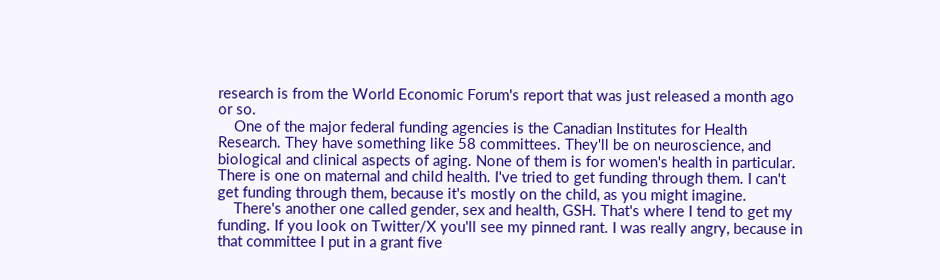research is from the World Economic Forum's report that was just released a month ago or so.
    One of the major federal funding agencies is the Canadian Institutes for Health Research. They have something like 58 committees. They'll be on neuroscience, and biological and clinical aspects of aging. None of them is for women's health in particular. There is one on maternal and child health. I've tried to get funding through them. I can't get funding through them, because it's mostly on the child, as you might imagine.
    There's another one called gender, sex and health, GSH. That's where I tend to get my funding. If you look on Twitter/X you'll see my pinned rant. I was really angry, because in that committee I put in a grant five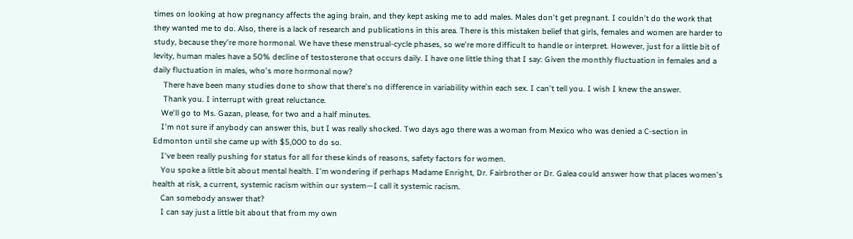times on looking at how pregnancy affects the aging brain, and they kept asking me to add males. Males don't get pregnant. I couldn't do the work that they wanted me to do. Also, there is a lack of research and publications in this area. There is this mistaken belief that girls, females and women are harder to study, because they're more hormonal. We have these menstrual-cycle phases, so we're more difficult to handle or interpret. However, just for a little bit of levity, human males have a 50% decline of testosterone that occurs daily. I have one little thing that I say: Given the monthly fluctuation in females and a daily fluctuation in males, who's more hormonal now?
     There have been many studies done to show that there's no difference in variability within each sex. I can't tell you. I wish I knew the answer.
     Thank you. I interrupt with great reluctance.
    We'll go to Ms. Gazan, please, for two and a half minutes.
    I'm not sure if anybody can answer this, but I was really shocked. Two days ago there was a woman from Mexico who was denied a C-section in Edmonton until she came up with $5,000 to do so.
    I've been really pushing for status for all for these kinds of reasons, safety factors for women.
    You spoke a little bit about mental health. I'm wondering if perhaps Madame Enright, Dr. Fairbrother or Dr. Galea could answer how that places women's health at risk, a current, systemic racism within our system—I call it systemic racism.
    Can somebody answer that?
    I can say just a little bit about that from my own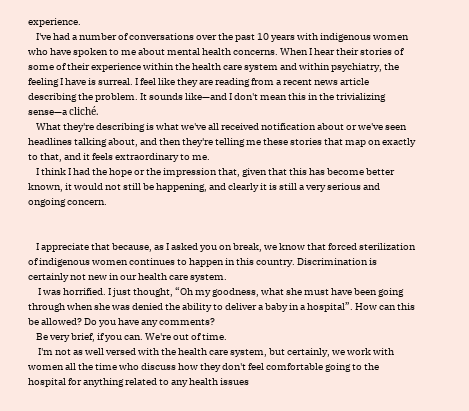experience.
    I've had a number of conversations over the past 10 years with indigenous women who have spoken to me about mental health concerns. When I hear their stories of some of their experience within the health care system and within psychiatry, the feeling I have is surreal. I feel like they are reading from a recent news article describing the problem. It sounds like—and I don't mean this in the trivializing sense—a cliché.
    What they're describing is what we've all received notification about or we've seen headlines talking about, and then they're telling me these stories that map on exactly to that, and it feels extraordinary to me.
    I think I had the hope or the impression that, given that this has become better known, it would not still be happening, and clearly it is still a very serious and ongoing concern.


    I appreciate that because, as I asked you on break, we know that forced sterilization of indigenous women continues to happen in this country. Discrimination is certainly not new in our health care system.
     I was horrified. I just thought, “Oh my goodness, what she must have been going through when she was denied the ability to deliver a baby in a hospital”. How can this be allowed? Do you have any comments?
    Be very brief, if you can. We're out of time.
     I'm not as well versed with the health care system, but certainly, we work with women all the time who discuss how they don't feel comfortable going to the hospital for anything related to any health issues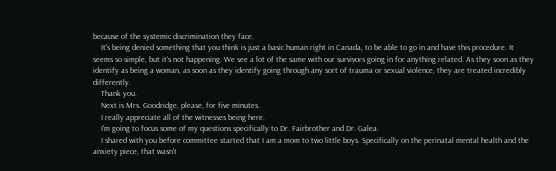because of the systemic discrimination they face.
    It's being denied something that you think is just a basic human right in Canada, to be able to go in and have this procedure. It seems so simple, but it's not happening. We see a lot of the same with our survivors going in for anything related. As they soon as they identify as being a woman, as soon as they identify going through any sort of trauma or sexual violence, they are treated incredibly differently.
    Thank you.
    Next is Mrs. Goodridge, please, for five minutes.
    I really appreciate all of the witnesses being here.
    I'm going to focus some of my questions specifically to Dr. Fairbrother and Dr. Galea.
    I shared with you before committee started that I am a mom to two little boys. Specifically on the perinatal mental health and the anxiety piece, that wasn't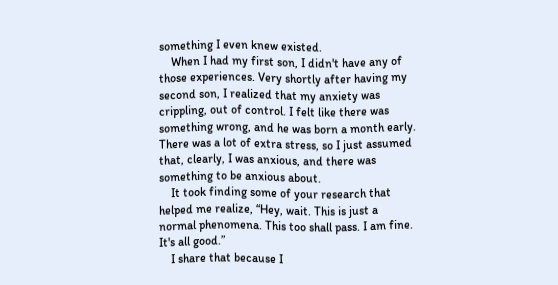something I even knew existed.
    When I had my first son, I didn't have any of those experiences. Very shortly after having my second son, I realized that my anxiety was crippling, out of control. I felt like there was something wrong, and he was born a month early. There was a lot of extra stress, so I just assumed that, clearly, I was anxious, and there was something to be anxious about.
    It took finding some of your research that helped me realize, “Hey, wait. This is just a normal phenomena. This too shall pass. I am fine. It's all good.”
    I share that because I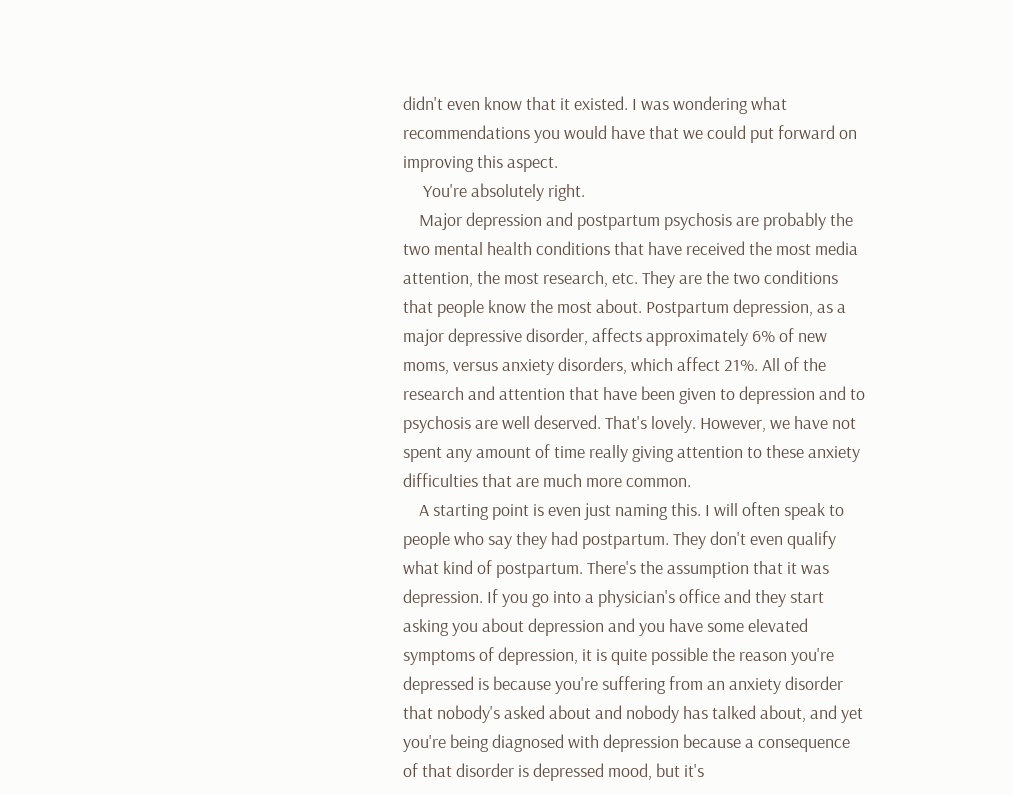didn't even know that it existed. I was wondering what recommendations you would have that we could put forward on improving this aspect.
     You're absolutely right.
    Major depression and postpartum psychosis are probably the two mental health conditions that have received the most media attention, the most research, etc. They are the two conditions that people know the most about. Postpartum depression, as a major depressive disorder, affects approximately 6% of new moms, versus anxiety disorders, which affect 21%. All of the research and attention that have been given to depression and to psychosis are well deserved. That's lovely. However, we have not spent any amount of time really giving attention to these anxiety difficulties that are much more common.
    A starting point is even just naming this. I will often speak to people who say they had postpartum. They don't even qualify what kind of postpartum. There's the assumption that it was depression. If you go into a physician's office and they start asking you about depression and you have some elevated symptoms of depression, it is quite possible the reason you're depressed is because you're suffering from an anxiety disorder that nobody's asked about and nobody has talked about, and yet you're being diagnosed with depression because a consequence of that disorder is depressed mood, but it's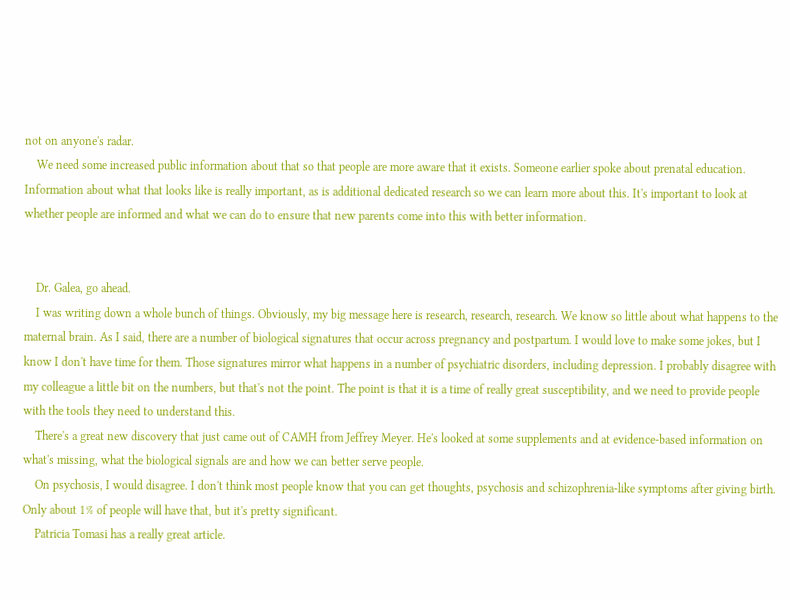not on anyone's radar.
    We need some increased public information about that so that people are more aware that it exists. Someone earlier spoke about prenatal education. Information about what that looks like is really important, as is additional dedicated research so we can learn more about this. It's important to look at whether people are informed and what we can do to ensure that new parents come into this with better information.


    Dr. Galea, go ahead.
    I was writing down a whole bunch of things. Obviously, my big message here is research, research, research. We know so little about what happens to the maternal brain. As I said, there are a number of biological signatures that occur across pregnancy and postpartum. I would love to make some jokes, but I know I don't have time for them. Those signatures mirror what happens in a number of psychiatric disorders, including depression. I probably disagree with my colleague a little bit on the numbers, but that's not the point. The point is that it is a time of really great susceptibility, and we need to provide people with the tools they need to understand this.
    There's a great new discovery that just came out of CAMH from Jeffrey Meyer. He's looked at some supplements and at evidence-based information on what's missing, what the biological signals are and how we can better serve people.
    On psychosis, I would disagree. I don't think most people know that you can get thoughts, psychosis and schizophrenia-like symptoms after giving birth. Only about 1% of people will have that, but it's pretty significant.
    Patricia Tomasi has a really great article.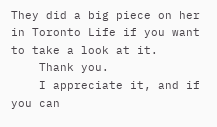They did a big piece on her in Toronto Life if you want to take a look at it.
    Thank you.
    I appreciate it, and if you can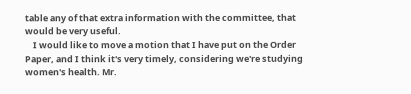table any of that extra information with the committee, that would be very useful.
    I would like to move a motion that I have put on the Order Paper, and I think it's very timely, considering we're studying women's health. Mr.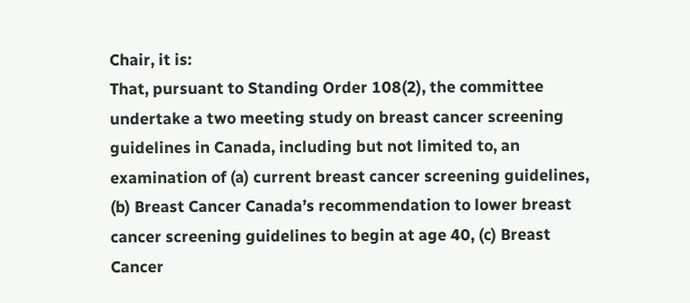Chair, it is:
That, pursuant to Standing Order 108(2), the committee undertake a two meeting study on breast cancer screening guidelines in Canada, including but not limited to, an examination of (a) current breast cancer screening guidelines, (b) Breast Cancer Canada’s recommendation to lower breast cancer screening guidelines to begin at age 40, (c) Breast Cancer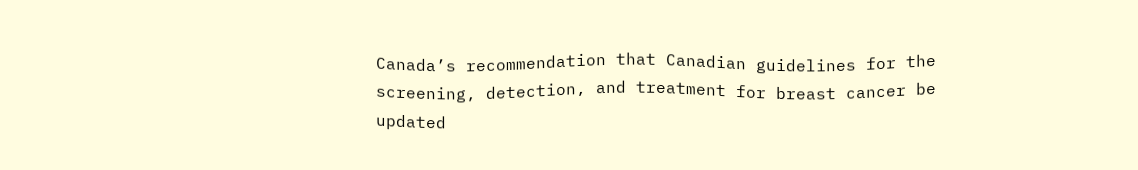Canada’s recommendation that Canadian guidelines for the screening, detection, and treatment for breast cancer be updated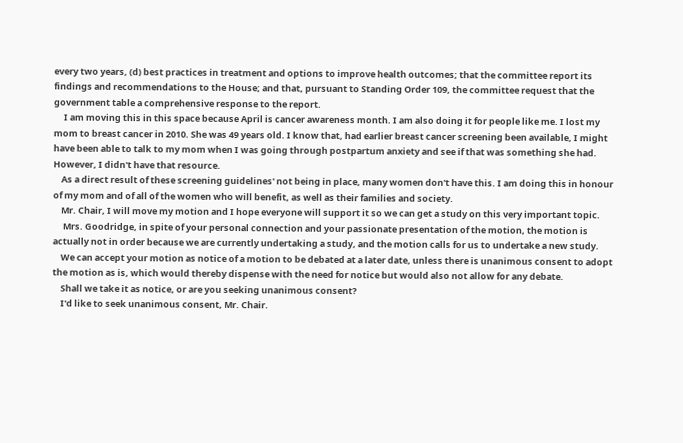every two years, (d) best practices in treatment and options to improve health outcomes; that the committee report its findings and recommendations to the House; and that, pursuant to Standing Order 109, the committee request that the government table a comprehensive response to the report.
     I am moving this in this space because April is cancer awareness month. I am also doing it for people like me. I lost my mom to breast cancer in 2010. She was 49 years old. I know that, had earlier breast cancer screening been available, I might have been able to talk to my mom when I was going through postpartum anxiety and see if that was something she had. However, I didn't have that resource.
    As a direct result of these screening guidelines' not being in place, many women don't have this. I am doing this in honour of my mom and of all of the women who will benefit, as well as their families and society.
    Mr. Chair, I will move my motion and I hope everyone will support it so we can get a study on this very important topic.
     Mrs. Goodridge, in spite of your personal connection and your passionate presentation of the motion, the motion is actually not in order because we are currently undertaking a study, and the motion calls for us to undertake a new study.
    We can accept your motion as notice of a motion to be debated at a later date, unless there is unanimous consent to adopt the motion as is, which would thereby dispense with the need for notice but would also not allow for any debate.
    Shall we take it as notice, or are you seeking unanimous consent?
    I'd like to seek unanimous consent, Mr. Chair.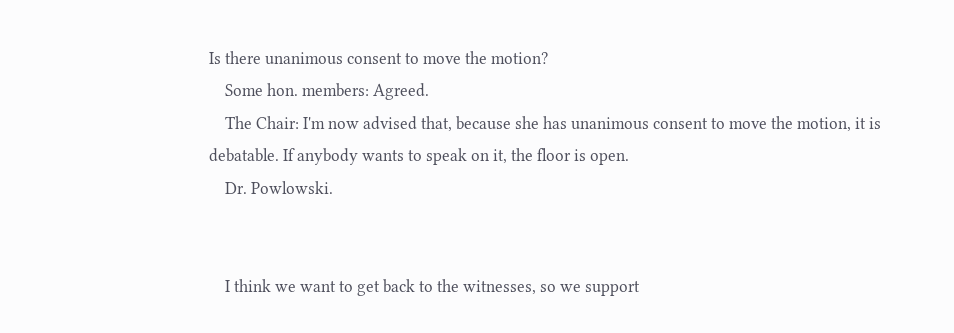Is there unanimous consent to move the motion?
    Some hon. members: Agreed.
    The Chair: I'm now advised that, because she has unanimous consent to move the motion, it is debatable. If anybody wants to speak on it, the floor is open.
    Dr. Powlowski.


    I think we want to get back to the witnesses, so we support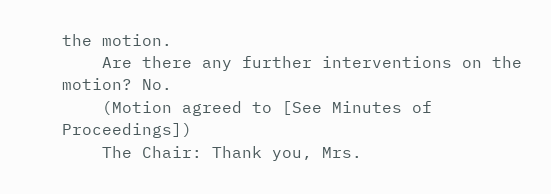the motion.
    Are there any further interventions on the motion? No.
    (Motion agreed to [See Minutes of Proceedings])
    The Chair: Thank you, Mrs.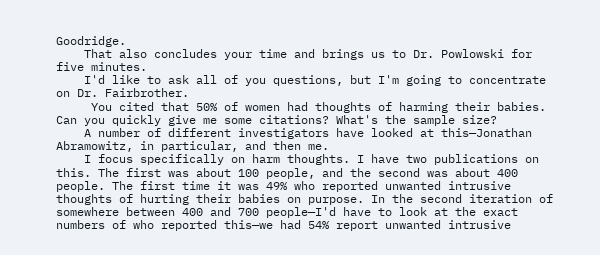Goodridge.
    That also concludes your time and brings us to Dr. Powlowski for five minutes.
    I'd like to ask all of you questions, but I'm going to concentrate on Dr. Fairbrother.
     You cited that 50% of women had thoughts of harming their babies. Can you quickly give me some citations? What's the sample size?
    A number of different investigators have looked at this—Jonathan Abramowitz, in particular, and then me.
    I focus specifically on harm thoughts. I have two publications on this. The first was about 100 people, and the second was about 400 people. The first time it was 49% who reported unwanted intrusive thoughts of hurting their babies on purpose. In the second iteration of somewhere between 400 and 700 people—I'd have to look at the exact numbers of who reported this—we had 54% report unwanted intrusive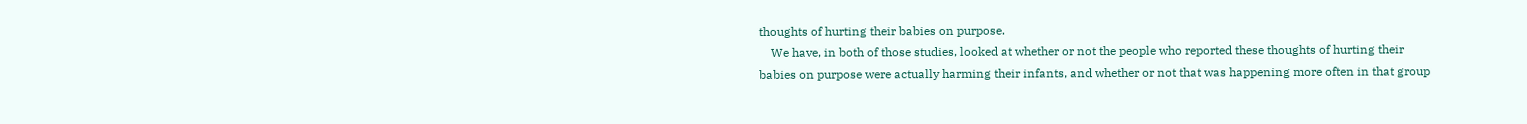thoughts of hurting their babies on purpose.
    We have, in both of those studies, looked at whether or not the people who reported these thoughts of hurting their babies on purpose were actually harming their infants, and whether or not that was happening more often in that group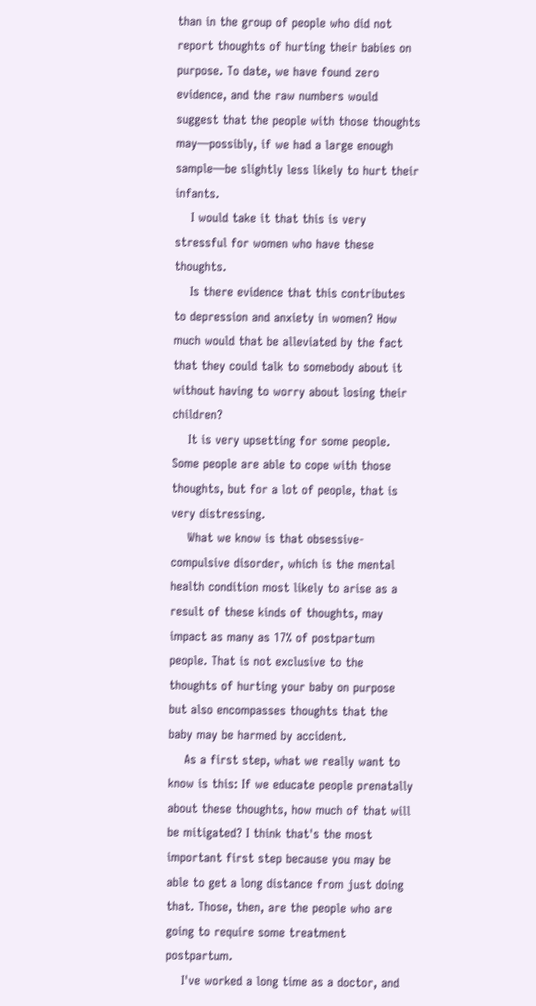than in the group of people who did not report thoughts of hurting their babies on purpose. To date, we have found zero evidence, and the raw numbers would suggest that the people with those thoughts may—possibly, if we had a large enough sample—be slightly less likely to hurt their infants.
    I would take it that this is very stressful for women who have these thoughts.
    Is there evidence that this contributes to depression and anxiety in women? How much would that be alleviated by the fact that they could talk to somebody about it without having to worry about losing their children?
    It is very upsetting for some people. Some people are able to cope with those thoughts, but for a lot of people, that is very distressing.
    What we know is that obsessive-compulsive disorder, which is the mental health condition most likely to arise as a result of these kinds of thoughts, may impact as many as 17% of postpartum people. That is not exclusive to the thoughts of hurting your baby on purpose but also encompasses thoughts that the baby may be harmed by accident.
    As a first step, what we really want to know is this: If we educate people prenatally about these thoughts, how much of that will be mitigated? I think that's the most important first step because you may be able to get a long distance from just doing that. Those, then, are the people who are going to require some treatment postpartum.
    I've worked a long time as a doctor, and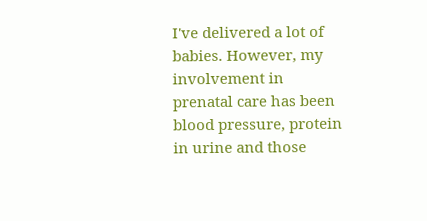I've delivered a lot of babies. However, my involvement in prenatal care has been blood pressure, protein in urine and those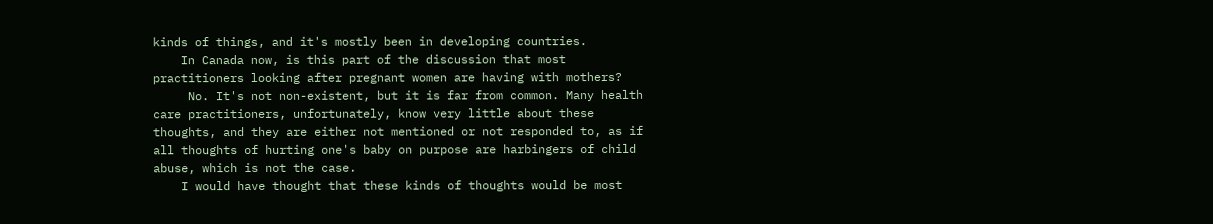kinds of things, and it's mostly been in developing countries.
    In Canada now, is this part of the discussion that most practitioners looking after pregnant women are having with mothers?
     No. It's not non-existent, but it is far from common. Many health care practitioners, unfortunately, know very little about these thoughts, and they are either not mentioned or not responded to, as if all thoughts of hurting one's baby on purpose are harbingers of child abuse, which is not the case.
    I would have thought that these kinds of thoughts would be most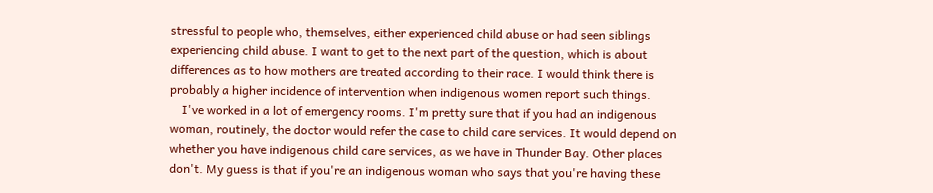stressful to people who, themselves, either experienced child abuse or had seen siblings experiencing child abuse. I want to get to the next part of the question, which is about differences as to how mothers are treated according to their race. I would think there is probably a higher incidence of intervention when indigenous women report such things.
    I've worked in a lot of emergency rooms. I'm pretty sure that if you had an indigenous woman, routinely, the doctor would refer the case to child care services. It would depend on whether you have indigenous child care services, as we have in Thunder Bay. Other places don't. My guess is that if you're an indigenous woman who says that you're having these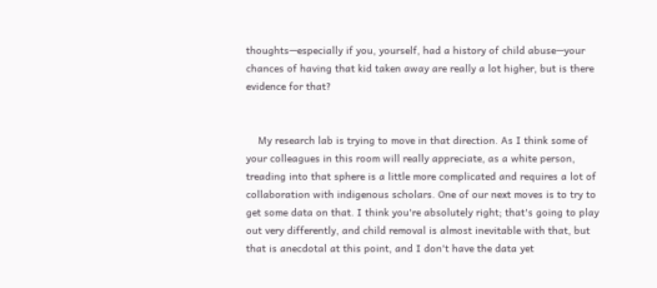thoughts—especially if you, yourself, had a history of child abuse—your chances of having that kid taken away are really a lot higher, but is there evidence for that?


    My research lab is trying to move in that direction. As I think some of your colleagues in this room will really appreciate, as a white person, treading into that sphere is a little more complicated and requires a lot of collaboration with indigenous scholars. One of our next moves is to try to get some data on that. I think you're absolutely right; that's going to play out very differently, and child removal is almost inevitable with that, but that is anecdotal at this point, and I don't have the data yet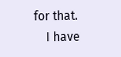for that.
    I have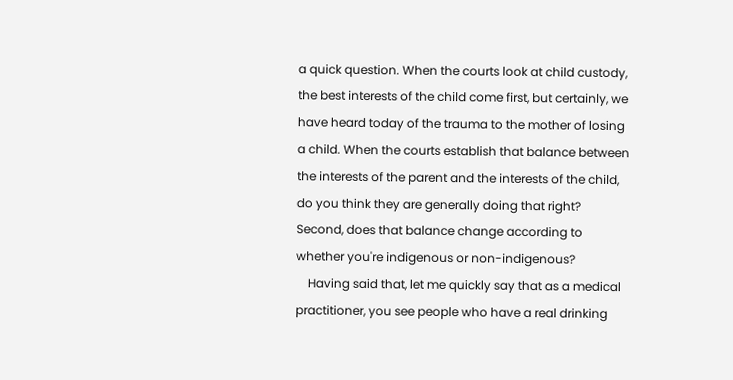a quick question. When the courts look at child custody, the best interests of the child come first, but certainly, we have heard today of the trauma to the mother of losing a child. When the courts establish that balance between the interests of the parent and the interests of the child, do you think they are generally doing that right? Second, does that balance change according to whether you're indigenous or non-indigenous?
    Having said that, let me quickly say that as a medical practitioner, you see people who have a real drinking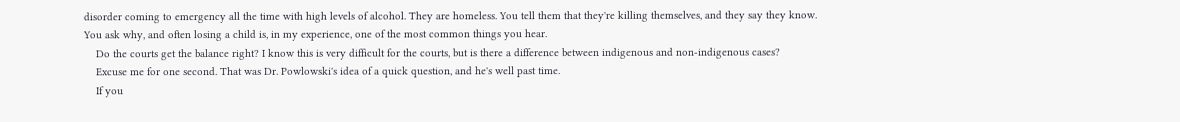disorder coming to emergency all the time with high levels of alcohol. They are homeless. You tell them that they're killing themselves, and they say they know. You ask why, and often losing a child is, in my experience, one of the most common things you hear.
    Do the courts get the balance right? I know this is very difficult for the courts, but is there a difference between indigenous and non-indigenous cases?
    Excuse me for one second. That was Dr. Powlowski's idea of a quick question, and he's well past time.
    If you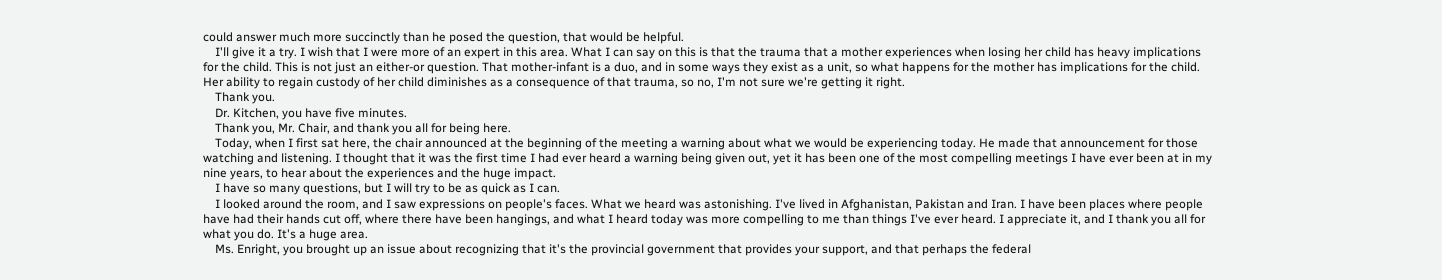could answer much more succinctly than he posed the question, that would be helpful.
    I'll give it a try. I wish that I were more of an expert in this area. What I can say on this is that the trauma that a mother experiences when losing her child has heavy implications for the child. This is not just an either-or question. That mother-infant is a duo, and in some ways they exist as a unit, so what happens for the mother has implications for the child. Her ability to regain custody of her child diminishes as a consequence of that trauma, so no, I'm not sure we're getting it right.
    Thank you.
    Dr. Kitchen, you have five minutes.
    Thank you, Mr. Chair, and thank you all for being here.
    Today, when I first sat here, the chair announced at the beginning of the meeting a warning about what we would be experiencing today. He made that announcement for those watching and listening. I thought that it was the first time I had ever heard a warning being given out, yet it has been one of the most compelling meetings I have ever been at in my nine years, to hear about the experiences and the huge impact.
    I have so many questions, but I will try to be as quick as I can.
    I looked around the room, and I saw expressions on people's faces. What we heard was astonishing. I've lived in Afghanistan, Pakistan and Iran. I have been places where people have had their hands cut off, where there have been hangings, and what I heard today was more compelling to me than things I've ever heard. I appreciate it, and I thank you all for what you do. It's a huge area.
    Ms. Enright, you brought up an issue about recognizing that it's the provincial government that provides your support, and that perhaps the federal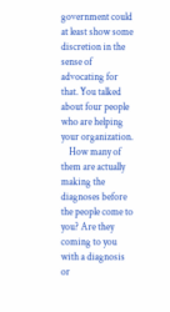government could at least show some discretion in the sense of advocating for that. You talked about four people who are helping your organization.
    How many of them are actually making the diagnoses before the people come to you? Are they coming to you with a diagnosis or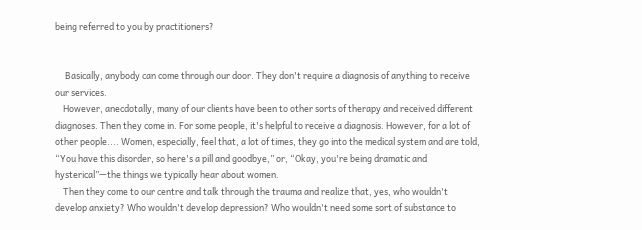being referred to you by practitioners?


     Basically, anybody can come through our door. They don't require a diagnosis of anything to receive our services.
    However, anecdotally, many of our clients have been to other sorts of therapy and received different diagnoses. Then they come in. For some people, it's helpful to receive a diagnosis. However, for a lot of other people.... Women, especially, feel that, a lot of times, they go into the medical system and are told, “You have this disorder, so here's a pill and goodbye,” or, “Okay, you're being dramatic and hysterical”—the things we typically hear about women.
    Then they come to our centre and talk through the trauma and realize that, yes, who wouldn't develop anxiety? Who wouldn't develop depression? Who wouldn't need some sort of substance to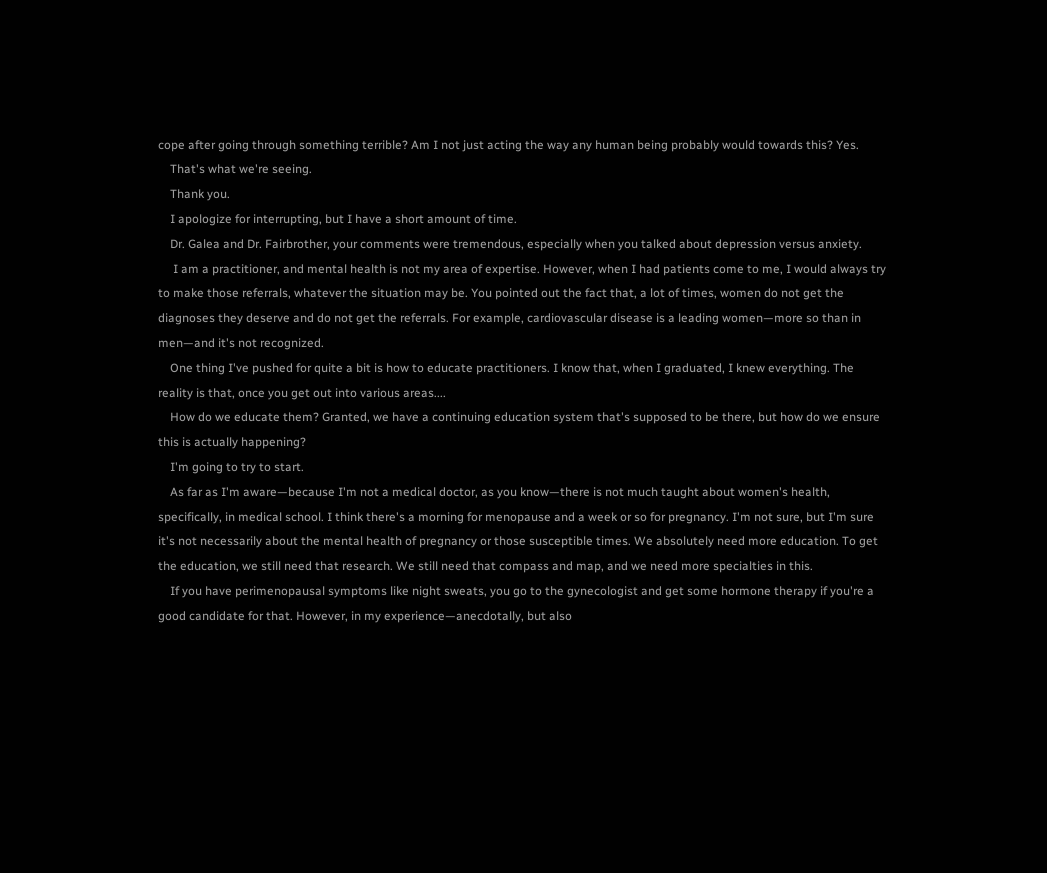cope after going through something terrible? Am I not just acting the way any human being probably would towards this? Yes.
    That's what we're seeing.
    Thank you.
    I apologize for interrupting, but I have a short amount of time.
    Dr. Galea and Dr. Fairbrother, your comments were tremendous, especially when you talked about depression versus anxiety.
     I am a practitioner, and mental health is not my area of expertise. However, when I had patients come to me, I would always try to make those referrals, whatever the situation may be. You pointed out the fact that, a lot of times, women do not get the diagnoses they deserve and do not get the referrals. For example, cardiovascular disease is a leading women—more so than in men—and it's not recognized.
    One thing I've pushed for quite a bit is how to educate practitioners. I know that, when I graduated, I knew everything. The reality is that, once you get out into various areas....
    How do we educate them? Granted, we have a continuing education system that's supposed to be there, but how do we ensure this is actually happening?
    I'm going to try to start.
    As far as I'm aware—because I'm not a medical doctor, as you know—there is not much taught about women's health, specifically, in medical school. I think there's a morning for menopause and a week or so for pregnancy. I'm not sure, but I'm sure it's not necessarily about the mental health of pregnancy or those susceptible times. We absolutely need more education. To get the education, we still need that research. We still need that compass and map, and we need more specialties in this.
    If you have perimenopausal symptoms like night sweats, you go to the gynecologist and get some hormone therapy if you're a good candidate for that. However, in my experience—anecdotally, but also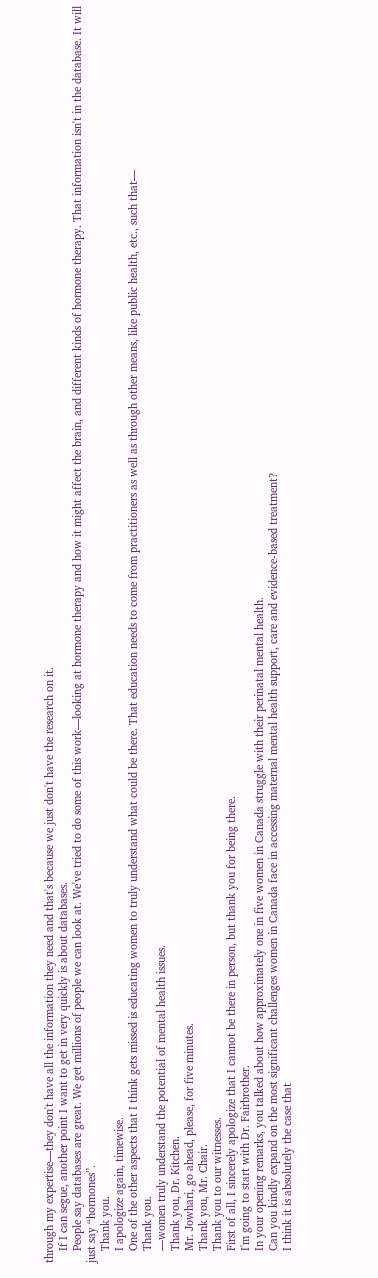through my expertise—they don't have all the information they need and that's because we just don't have the research on it.
    If I can segue, another point I want to get in very quickly is about databases.
    People say databases are great. We get millions of people we can look at. We've tried to do some of this work—looking at hormone therapy and how it might affect the brain, and different kinds of hormone therapy. That information isn't in the database. It will just say “hormones”.
    Thank you.
    I apologize again, timewise.
    One of the other aspects that I think gets missed is educating women to truly understand what could be there. That education needs to come from practitioners as well as through other means, like public health, etc., such that—
    Thank you.
    —women truly understand the potential of mental health issues.
    Thank you, Dr. Kitchen.
    Mr. Jowhari, go ahead, please, for five minutes.
    Thank you, Mr. Chair.
    Thank you to our witnesses.
    First of all, I sincerely apologize that I cannot be there in person, but thank you for being there.
    I'm going to start with Dr. Fairbrother.
    In your opening remarks, you talked about how approximately one in five women in Canada struggle with their perinatal mental health.
    Can you kindly expand on the most significant challenges women in Canada face in accessing maternal mental health support, care and evidence-based treatment?
    I think it is absolutely the case that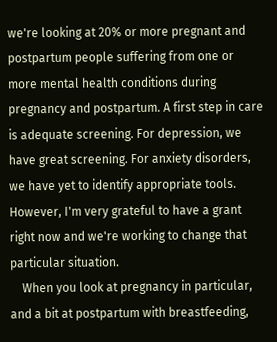we're looking at 20% or more pregnant and postpartum people suffering from one or more mental health conditions during pregnancy and postpartum. A first step in care is adequate screening. For depression, we have great screening. For anxiety disorders, we have yet to identify appropriate tools. However, I'm very grateful to have a grant right now and we're working to change that particular situation.
    When you look at pregnancy in particular, and a bit at postpartum with breastfeeding,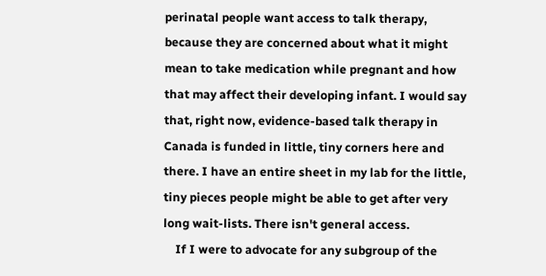perinatal people want access to talk therapy, because they are concerned about what it might mean to take medication while pregnant and how that may affect their developing infant. I would say that, right now, evidence-based talk therapy in Canada is funded in little, tiny corners here and there. I have an entire sheet in my lab for the little, tiny pieces people might be able to get after very long wait-lists. There isn't general access.
    If I were to advocate for any subgroup of the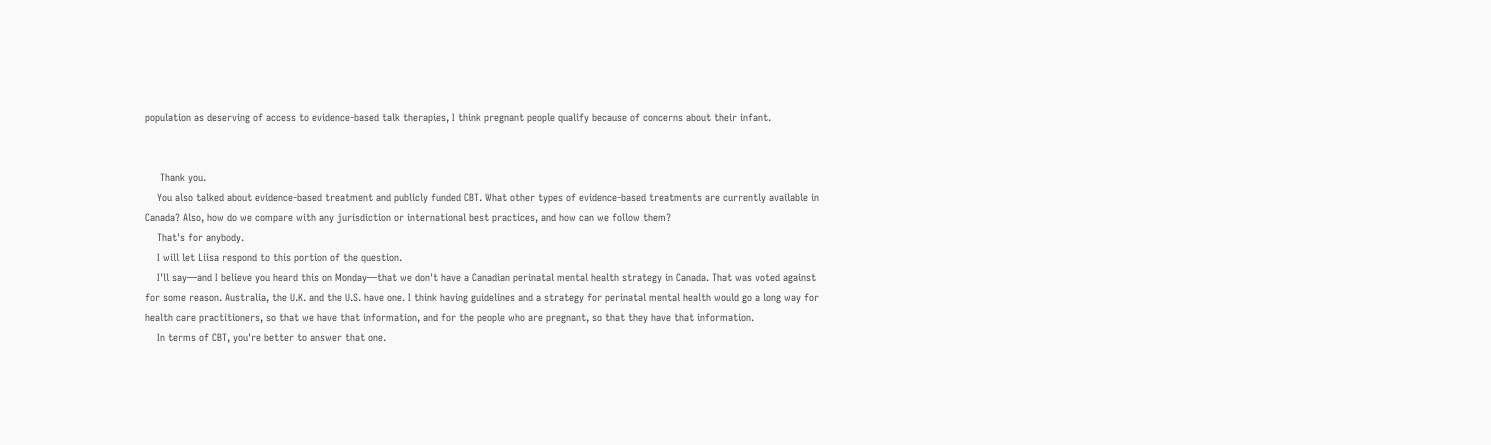population as deserving of access to evidence-based talk therapies, I think pregnant people qualify because of concerns about their infant.


     Thank you.
    You also talked about evidence-based treatment and publicly funded CBT. What other types of evidence-based treatments are currently available in Canada? Also, how do we compare with any jurisdiction or international best practices, and how can we follow them?
    That's for anybody.
    I will let Liisa respond to this portion of the question.
    I'll say—and I believe you heard this on Monday—that we don't have a Canadian perinatal mental health strategy in Canada. That was voted against for some reason. Australia, the U.K. and the U.S. have one. I think having guidelines and a strategy for perinatal mental health would go a long way for health care practitioners, so that we have that information, and for the people who are pregnant, so that they have that information.
    In terms of CBT, you're better to answer that one.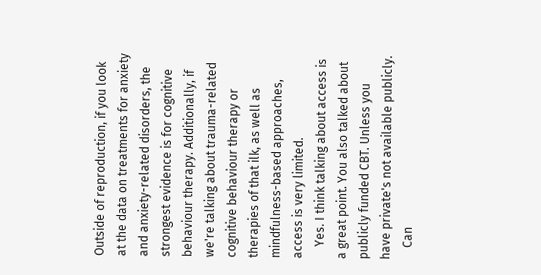Outside of reproduction, if you look at the data on treatments for anxiety and anxiety-related disorders, the strongest evidence is for cognitive behaviour therapy. Additionally, if we're talking about trauma-related cognitive behaviour therapy or therapies of that ilk, as well as mindfulness-based approaches, access is very limited.
    Yes. I think talking about access is a great point. You also talked about publicly funded CBT. Unless you have private's not available publicly.
    Can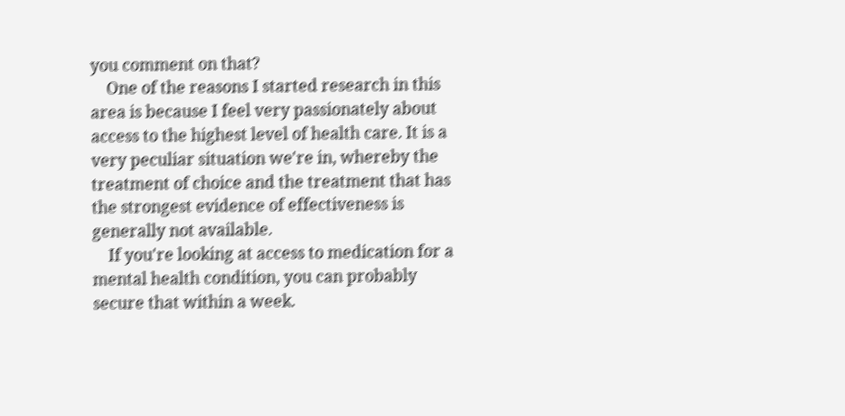you comment on that?
    One of the reasons I started research in this area is because I feel very passionately about access to the highest level of health care. It is a very peculiar situation we're in, whereby the treatment of choice and the treatment that has the strongest evidence of effectiveness is generally not available.
    If you're looking at access to medication for a mental health condition, you can probably secure that within a week.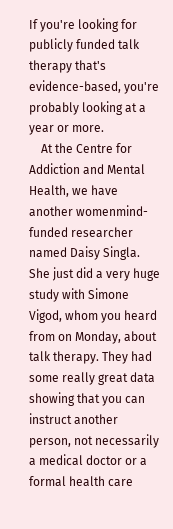If you're looking for publicly funded talk therapy that's evidence-based, you're probably looking at a year or more.
    At the Centre for Addiction and Mental Health, we have another womenmind-funded researcher named Daisy Singla. She just did a very huge study with Simone Vigod, whom you heard from on Monday, about talk therapy. They had some really great data showing that you can instruct another person, not necessarily a medical doctor or a formal health care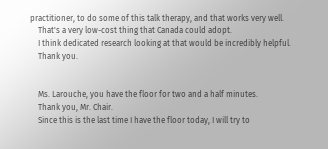practitioner, to do some of this talk therapy, and that works very well.
    That's a very low-cost thing that Canada could adopt.
    I think dedicated research looking at that would be incredibly helpful.
    Thank you.


    Ms. Larouche, you have the floor for two and a half minutes.
    Thank you, Mr. Chair.
    Since this is the last time I have the floor today, I will try to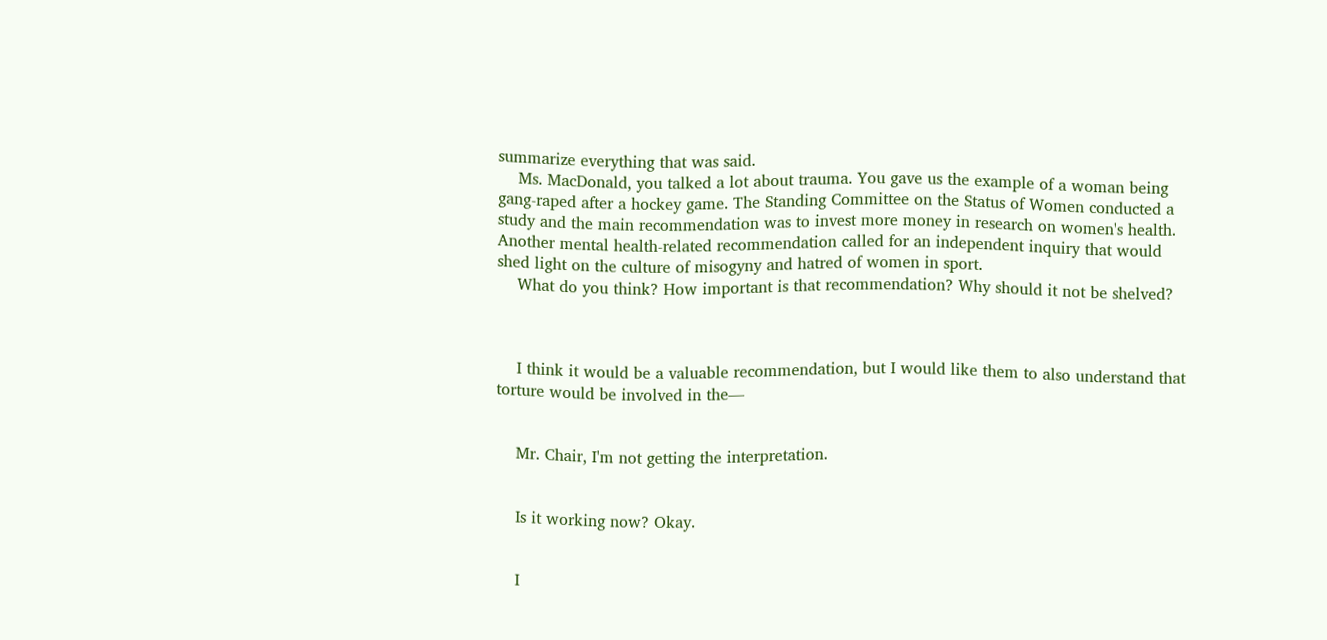summarize everything that was said.
    Ms. MacDonald, you talked a lot about trauma. You gave us the example of a woman being gang-raped after a hockey game. The Standing Committee on the Status of Women conducted a study and the main recommendation was to invest more money in research on women's health. Another mental health-related recommendation called for an independent inquiry that would shed light on the culture of misogyny and hatred of women in sport.
    What do you think? How important is that recommendation? Why should it not be shelved?



    I think it would be a valuable recommendation, but I would like them to also understand that torture would be involved in the—


    Mr. Chair, I'm not getting the interpretation.


    Is it working now? Okay.


    I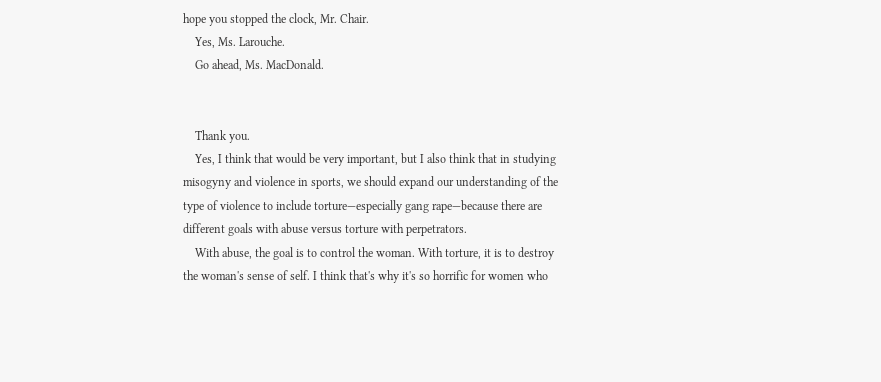hope you stopped the clock, Mr. Chair.
    Yes, Ms. Larouche.
    Go ahead, Ms. MacDonald.


    Thank you.
    Yes, I think that would be very important, but I also think that in studying misogyny and violence in sports, we should expand our understanding of the type of violence to include torture—especially gang rape—because there are different goals with abuse versus torture with perpetrators.
    With abuse, the goal is to control the woman. With torture, it is to destroy the woman's sense of self. I think that's why it's so horrific for women who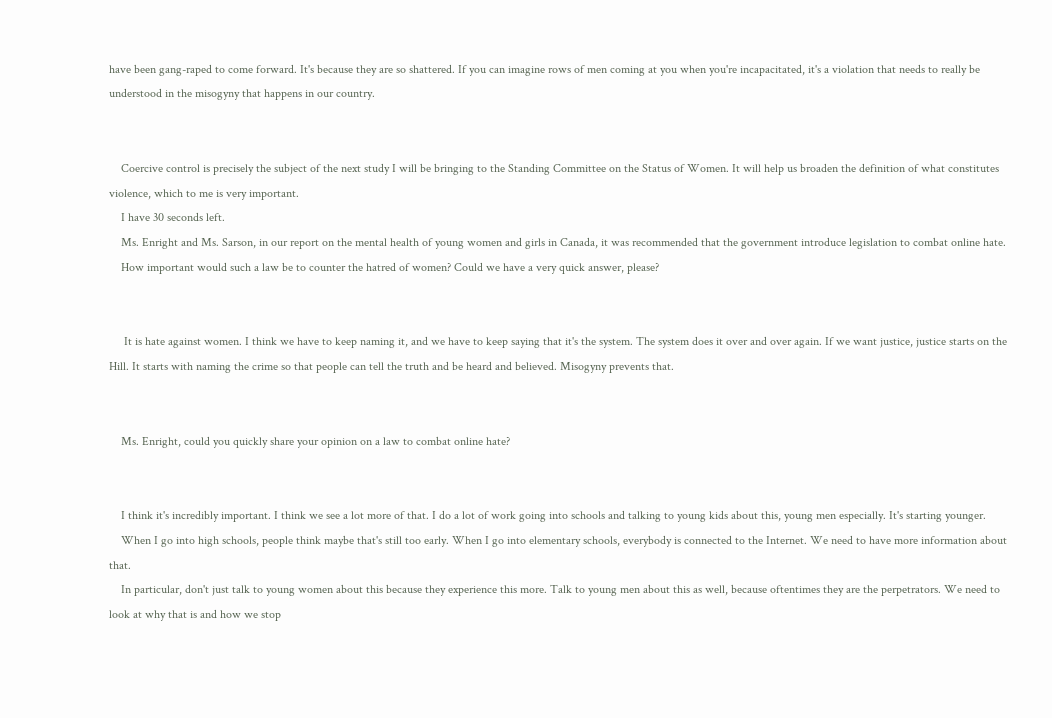have been gang-raped to come forward. It's because they are so shattered. If you can imagine rows of men coming at you when you're incapacitated, it's a violation that needs to really be understood in the misogyny that happens in our country.


    Coercive control is precisely the subject of the next study I will be bringing to the Standing Committee on the Status of Women. It will help us broaden the definition of what constitutes violence, which to me is very important.
    I have 30 seconds left.
    Ms. Enright and Ms. Sarson, in our report on the mental health of young women and girls in Canada, it was recommended that the government introduce legislation to combat online hate.
    How important would such a law be to counter the hatred of women? Could we have a very quick answer, please?


     It is hate against women. I think we have to keep naming it, and we have to keep saying that it's the system. The system does it over and over again. If we want justice, justice starts on the Hill. It starts with naming the crime so that people can tell the truth and be heard and believed. Misogyny prevents that.


    Ms. Enright, could you quickly share your opinion on a law to combat online hate?


    I think it's incredibly important. I think we see a lot more of that. I do a lot of work going into schools and talking to young kids about this, young men especially. It's starting younger.
    When I go into high schools, people think maybe that's still too early. When I go into elementary schools, everybody is connected to the Internet. We need to have more information about that.
    In particular, don't just talk to young women about this because they experience this more. Talk to young men about this as well, because oftentimes they are the perpetrators. We need to look at why that is and how we stop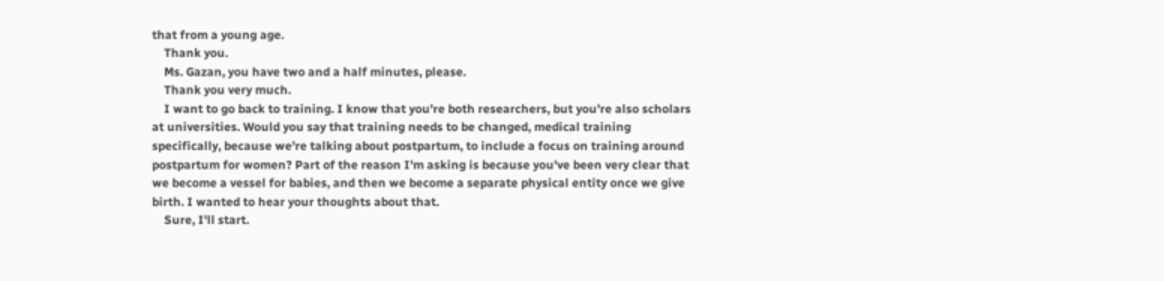that from a young age.
    Thank you.
    Ms. Gazan, you have two and a half minutes, please.
    Thank you very much.
    I want to go back to training. I know that you're both researchers, but you're also scholars at universities. Would you say that training needs to be changed, medical training specifically, because we're talking about postpartum, to include a focus on training around postpartum for women? Part of the reason I'm asking is because you've been very clear that we become a vessel for babies, and then we become a separate physical entity once we give birth. I wanted to hear your thoughts about that.
    Sure, I'll start.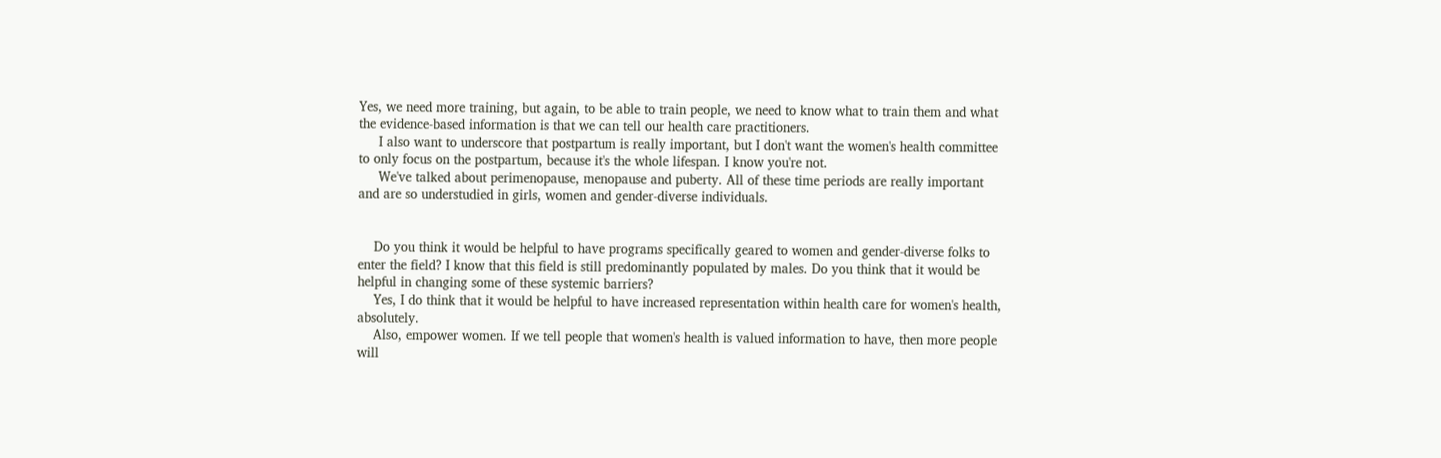Yes, we need more training, but again, to be able to train people, we need to know what to train them and what the evidence-based information is that we can tell our health care practitioners.
     I also want to underscore that postpartum is really important, but I don't want the women's health committee to only focus on the postpartum, because it's the whole lifespan. I know you're not.
     We've talked about perimenopause, menopause and puberty. All of these time periods are really important and are so understudied in girls, women and gender-diverse individuals.


    Do you think it would be helpful to have programs specifically geared to women and gender-diverse folks to enter the field? I know that this field is still predominantly populated by males. Do you think that it would be helpful in changing some of these systemic barriers?
    Yes, I do think that it would be helpful to have increased representation within health care for women's health, absolutely.
    Also, empower women. If we tell people that women's health is valued information to have, then more people will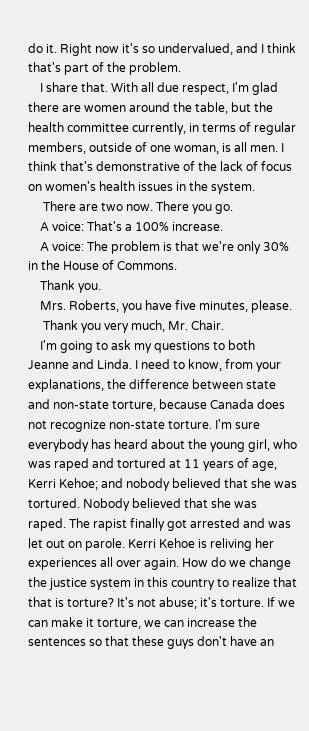do it. Right now it's so undervalued, and I think that's part of the problem.
    I share that. With all due respect, I'm glad there are women around the table, but the health committee currently, in terms of regular members, outside of one woman, is all men. I think that's demonstrative of the lack of focus on women's health issues in the system.
     There are two now. There you go.
    A voice: That's a 100% increase.
    A voice: The problem is that we're only 30% in the House of Commons.
    Thank you.
    Mrs. Roberts, you have five minutes, please.
     Thank you very much, Mr. Chair.
    I'm going to ask my questions to both Jeanne and Linda. I need to know, from your explanations, the difference between state and non-state torture, because Canada does not recognize non-state torture. I'm sure everybody has heard about the young girl, who was raped and tortured at 11 years of age, Kerri Kehoe; and nobody believed that she was tortured. Nobody believed that she was raped. The rapist finally got arrested and was let out on parole. Kerri Kehoe is reliving her experiences all over again. How do we change the justice system in this country to realize that that is torture? It's not abuse; it's torture. If we can make it torture, we can increase the sentences so that these guys don't have an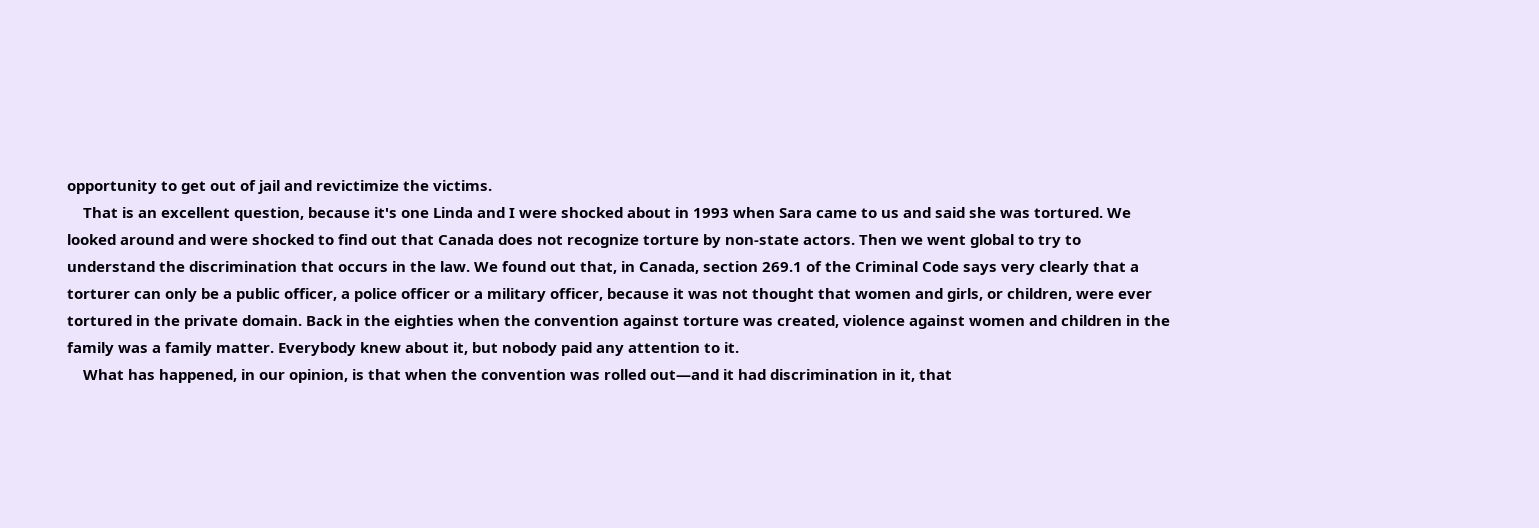opportunity to get out of jail and revictimize the victims.
    That is an excellent question, because it's one Linda and I were shocked about in 1993 when Sara came to us and said she was tortured. We looked around and were shocked to find out that Canada does not recognize torture by non-state actors. Then we went global to try to understand the discrimination that occurs in the law. We found out that, in Canada, section 269.1 of the Criminal Code says very clearly that a torturer can only be a public officer, a police officer or a military officer, because it was not thought that women and girls, or children, were ever tortured in the private domain. Back in the eighties when the convention against torture was created, violence against women and children in the family was a family matter. Everybody knew about it, but nobody paid any attention to it.
    What has happened, in our opinion, is that when the convention was rolled out—and it had discrimination in it, that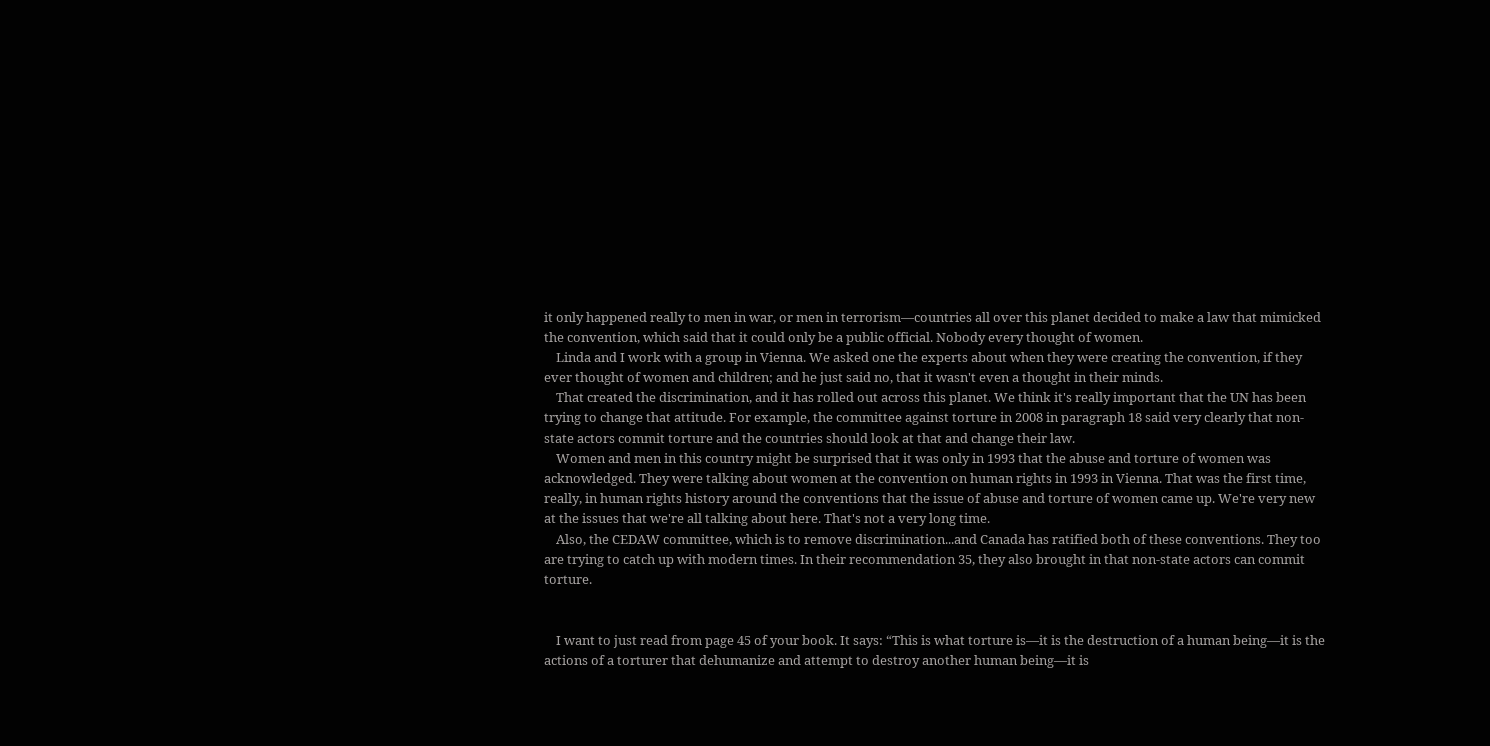it only happened really to men in war, or men in terrorism—countries all over this planet decided to make a law that mimicked the convention, which said that it could only be a public official. Nobody every thought of women.
    Linda and I work with a group in Vienna. We asked one the experts about when they were creating the convention, if they ever thought of women and children; and he just said no, that it wasn't even a thought in their minds.
    That created the discrimination, and it has rolled out across this planet. We think it's really important that the UN has been trying to change that attitude. For example, the committee against torture in 2008 in paragraph 18 said very clearly that non-state actors commit torture and the countries should look at that and change their law.
    Women and men in this country might be surprised that it was only in 1993 that the abuse and torture of women was acknowledged. They were talking about women at the convention on human rights in 1993 in Vienna. That was the first time, really, in human rights history around the conventions that the issue of abuse and torture of women came up. We're very new at the issues that we're all talking about here. That's not a very long time.
    Also, the CEDAW committee, which is to remove discrimination...and Canada has ratified both of these conventions. They too are trying to catch up with modern times. In their recommendation 35, they also brought in that non-state actors can commit torture.


    I want to just read from page 45 of your book. It says: “This is what torture is—it is the destruction of a human being—it is the actions of a torturer that dehumanize and attempt to destroy another human being—it is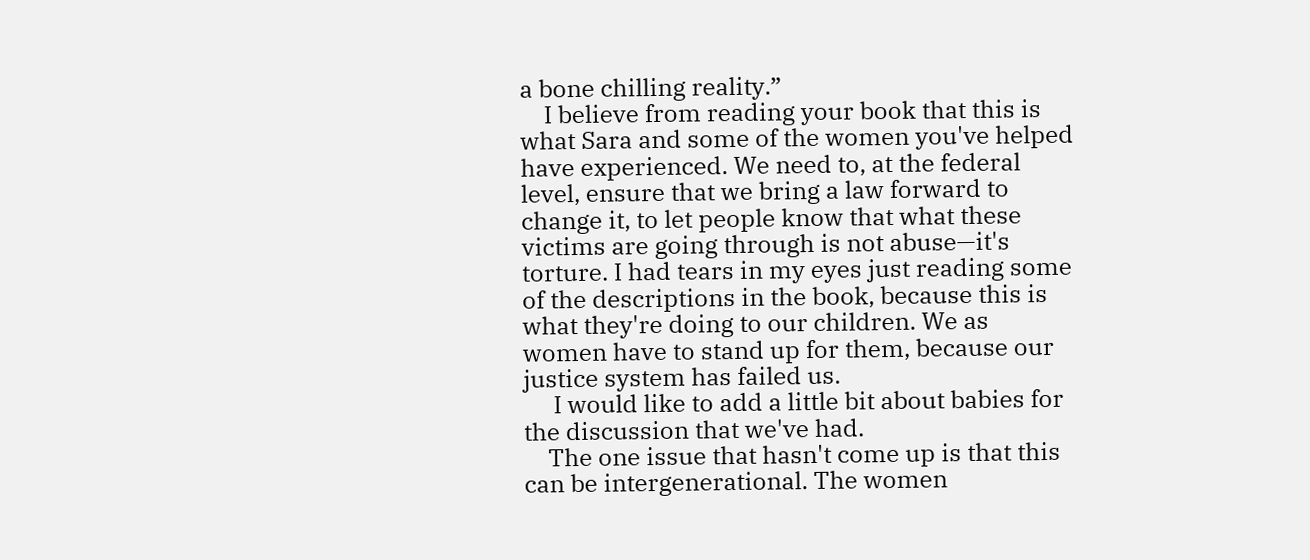a bone chilling reality.”
    I believe from reading your book that this is what Sara and some of the women you've helped have experienced. We need to, at the federal level, ensure that we bring a law forward to change it, to let people know that what these victims are going through is not abuse—it's torture. I had tears in my eyes just reading some of the descriptions in the book, because this is what they're doing to our children. We as women have to stand up for them, because our justice system has failed us.
     I would like to add a little bit about babies for the discussion that we've had.
    The one issue that hasn't come up is that this can be intergenerational. The women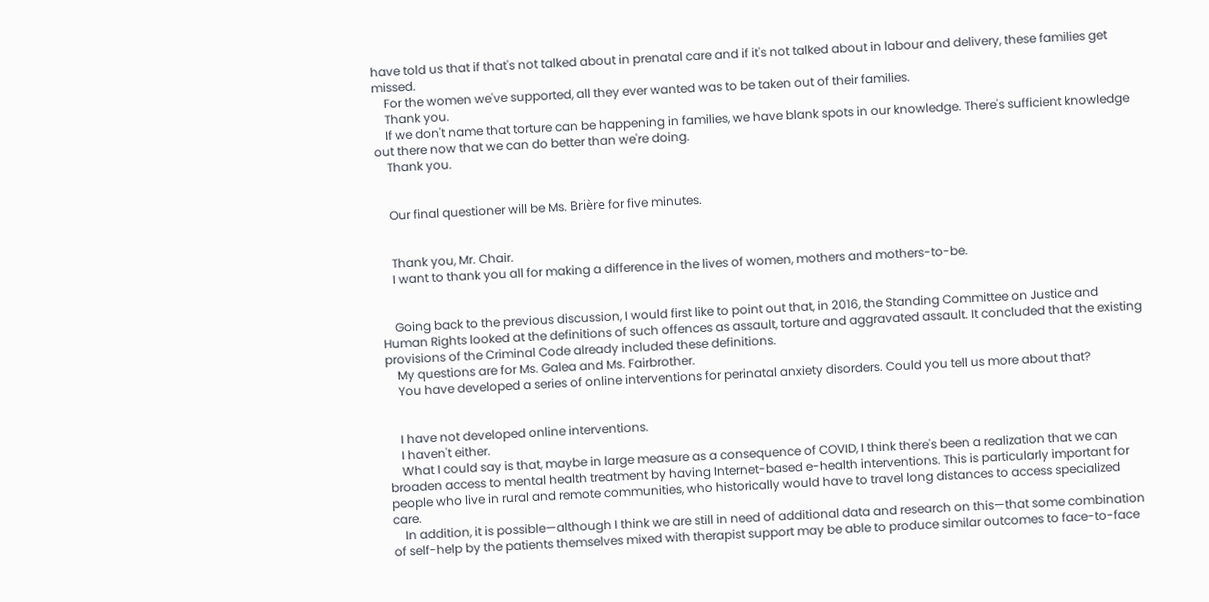have told us that if that's not talked about in prenatal care and if it's not talked about in labour and delivery, these families get missed.
    For the women we've supported, all they ever wanted was to be taken out of their families.
    Thank you.
    If we don't name that torture can be happening in families, we have blank spots in our knowledge. There's sufficient knowledge out there now that we can do better than we're doing.
    Thank you.


    Our final questioner will be Ms. Brière for five minutes.


    Thank you, Mr. Chair.
    I want to thank you all for making a difference in the lives of women, mothers and mothers-to-be.


    Going back to the previous discussion, I would first like to point out that, in 2016, the Standing Committee on Justice and Human Rights looked at the definitions of such offences as assault, torture and aggravated assault. It concluded that the existing provisions of the Criminal Code already included these definitions.
    My questions are for Ms. Galea and Ms. Fairbrother.
    You have developed a series of online interventions for perinatal anxiety disorders. Could you tell us more about that?


    I have not developed online interventions.
    I haven't either.
    What I could say is that, maybe in large measure as a consequence of COVID, I think there's been a realization that we can broaden access to mental health treatment by having Internet-based e-health interventions. This is particularly important for people who live in rural and remote communities, who historically would have to travel long distances to access specialized care.
    In addition, it is possible—although I think we are still in need of additional data and research on this—that some combination of self-help by the patients themselves mixed with therapist support may be able to produce similar outcomes to face-to-face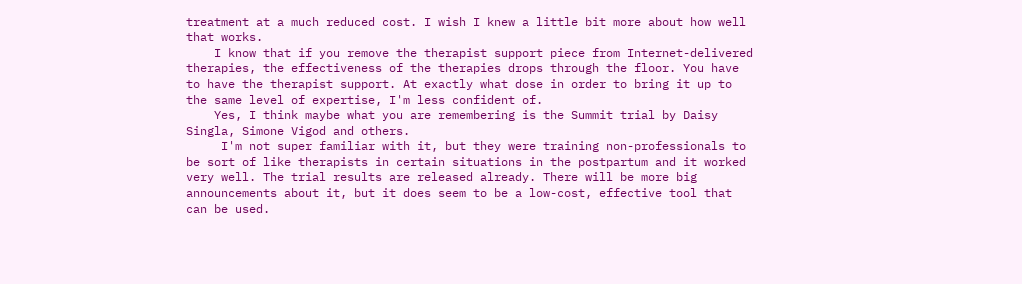treatment at a much reduced cost. I wish I knew a little bit more about how well that works.
    I know that if you remove the therapist support piece from Internet-delivered therapies, the effectiveness of the therapies drops through the floor. You have to have the therapist support. At exactly what dose in order to bring it up to the same level of expertise, I'm less confident of.
    Yes, I think maybe what you are remembering is the Summit trial by Daisy Singla, Simone Vigod and others.
     I'm not super familiar with it, but they were training non-professionals to be sort of like therapists in certain situations in the postpartum and it worked very well. The trial results are released already. There will be more big announcements about it, but it does seem to be a low-cost, effective tool that can be used.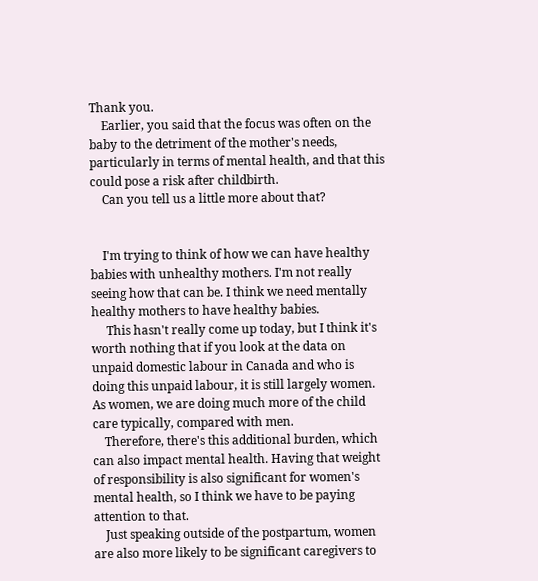Thank you.
    Earlier, you said that the focus was often on the baby to the detriment of the mother's needs, particularly in terms of mental health, and that this could pose a risk after childbirth.
    Can you tell us a little more about that?


    I'm trying to think of how we can have healthy babies with unhealthy mothers. I'm not really seeing how that can be. I think we need mentally healthy mothers to have healthy babies.
     This hasn't really come up today, but I think it's worth nothing that if you look at the data on unpaid domestic labour in Canada and who is doing this unpaid labour, it is still largely women. As women, we are doing much more of the child care typically, compared with men.
    Therefore, there's this additional burden, which can also impact mental health. Having that weight of responsibility is also significant for women's mental health, so I think we have to be paying attention to that.
    Just speaking outside of the postpartum, women are also more likely to be significant caregivers to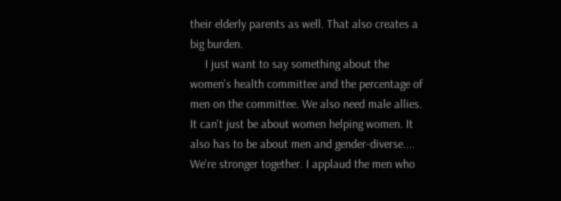their elderly parents as well. That also creates a big burden.
     I just want to say something about the women's health committee and the percentage of men on the committee. We also need male allies. It can't just be about women helping women. It also has to be about men and gender-diverse.... We're stronger together. I applaud the men who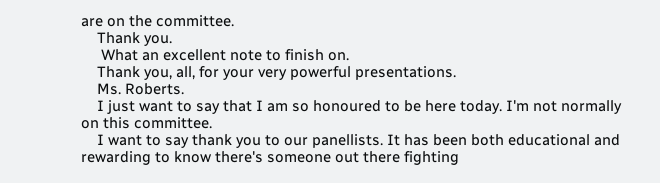are on the committee.
    Thank you.
     What an excellent note to finish on.
    Thank you, all, for your very powerful presentations.
    Ms. Roberts.
    I just want to say that I am so honoured to be here today. I'm not normally on this committee.
    I want to say thank you to our panellists. It has been both educational and rewarding to know there's someone out there fighting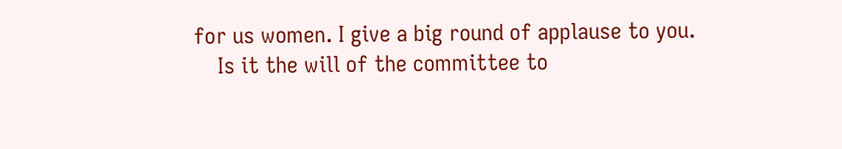for us women. I give a big round of applause to you.
    Is it the will of the committee to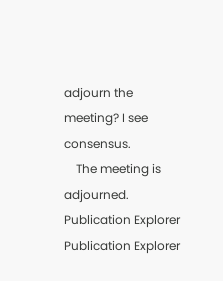adjourn the meeting? I see consensus.
    The meeting is adjourned.
Publication Explorer
Publication Explorer